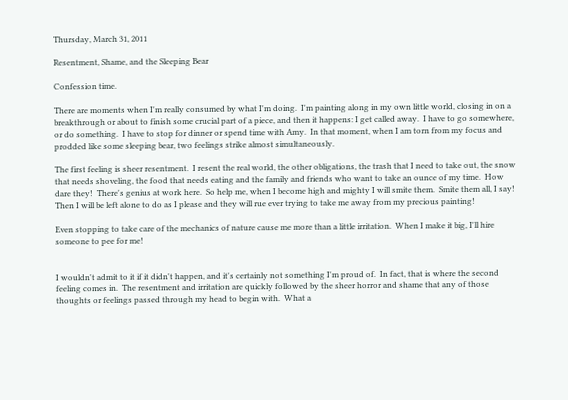Thursday, March 31, 2011

Resentment, Shame, and the Sleeping Bear

Confession time.

There are moments when I'm really consumed by what I'm doing.  I'm painting along in my own little world, closing in on a breakthrough or about to finish some crucial part of a piece, and then it happens: I get called away.  I have to go somewhere, or do something.  I have to stop for dinner or spend time with Amy.  In that moment, when I am torn from my focus and prodded like some sleeping bear, two feelings strike almost simultaneously.

The first feeling is sheer resentment.  I resent the real world, the other obligations, the trash that I need to take out, the snow that needs shoveling, the food that needs eating and the family and friends who want to take an ounce of my time.  How dare they!  There's genius at work here.  So help me, when I become high and mighty I will smite them.  Smite them all, I say!  Then I will be left alone to do as I please and they will rue ever trying to take me away from my precious painting!

Even stopping to take care of the mechanics of nature cause me more than a little irritation.  When I make it big, I'll hire someone to pee for me!


I wouldn't admit to it if it didn't happen, and it's certainly not something I'm proud of.  In fact, that is where the second feeling comes in.  The resentment and irritation are quickly followed by the sheer horror and shame that any of those thoughts or feelings passed through my head to begin with.  What a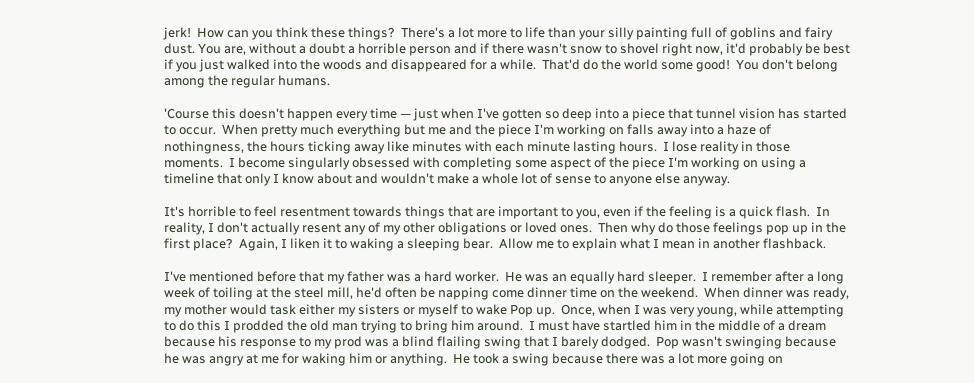jerk!  How can you think these things?  There's a lot more to life than your silly painting full of goblins and fairy dust. You are, without a doubt a horrible person and if there wasn't snow to shovel right now, it'd probably be best if you just walked into the woods and disappeared for a while.  That'd do the world some good!  You don't belong among the regular humans.

'Course this doesn't happen every time — just when I've gotten so deep into a piece that tunnel vision has started to occur.  When pretty much everything but me and the piece I'm working on falls away into a haze of nothingness, the hours ticking away like minutes with each minute lasting hours.  I lose reality in those moments.  I become singularly obsessed with completing some aspect of the piece I'm working on using a timeline that only I know about and wouldn't make a whole lot of sense to anyone else anyway.

It's horrible to feel resentment towards things that are important to you, even if the feeling is a quick flash.  In reality, I don't actually resent any of my other obligations or loved ones.  Then why do those feelings pop up in the first place?  Again, I liken it to waking a sleeping bear.  Allow me to explain what I mean in another flashback.

I've mentioned before that my father was a hard worker.  He was an equally hard sleeper.  I remember after a long week of toiling at the steel mill, he'd often be napping come dinner time on the weekend.  When dinner was ready, my mother would task either my sisters or myself to wake Pop up.  Once, when I was very young, while attempting to do this I prodded the old man trying to bring him around.  I must have startled him in the middle of a dream because his response to my prod was a blind flailing swing that I barely dodged.  Pop wasn't swinging because he was angry at me for waking him or anything.  He took a swing because there was a lot more going on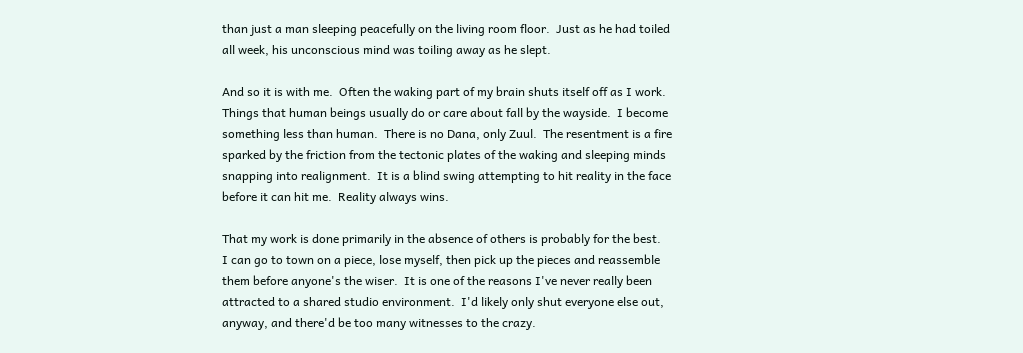than just a man sleeping peacefully on the living room floor.  Just as he had toiled all week, his unconscious mind was toiling away as he slept.

And so it is with me.  Often the waking part of my brain shuts itself off as I work.  Things that human beings usually do or care about fall by the wayside.  I become something less than human.  There is no Dana, only Zuul.  The resentment is a fire sparked by the friction from the tectonic plates of the waking and sleeping minds snapping into realignment.  It is a blind swing attempting to hit reality in the face before it can hit me.  Reality always wins.

That my work is done primarily in the absence of others is probably for the best.  I can go to town on a piece, lose myself, then pick up the pieces and reassemble them before anyone's the wiser.  It is one of the reasons I've never really been attracted to a shared studio environment.  I'd likely only shut everyone else out, anyway, and there'd be too many witnesses to the crazy.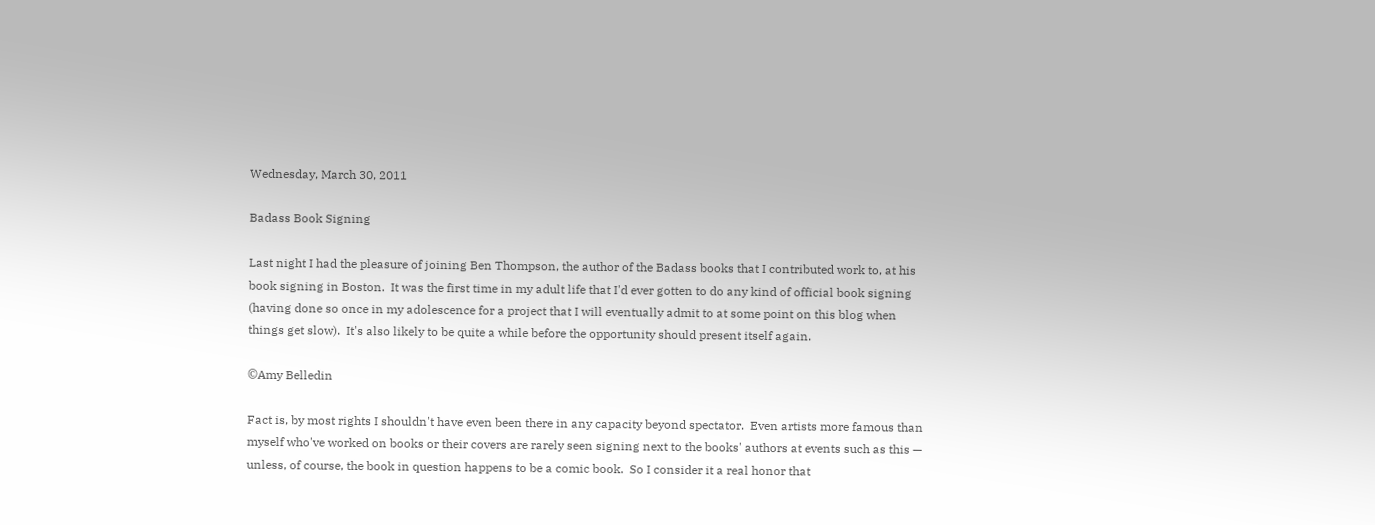Wednesday, March 30, 2011

Badass Book Signing

Last night I had the pleasure of joining Ben Thompson, the author of the Badass books that I contributed work to, at his book signing in Boston.  It was the first time in my adult life that I'd ever gotten to do any kind of official book signing (having done so once in my adolescence for a project that I will eventually admit to at some point on this blog when things get slow).  It's also likely to be quite a while before the opportunity should present itself again.

©Amy Belledin

Fact is, by most rights I shouldn't have even been there in any capacity beyond spectator.  Even artists more famous than myself who've worked on books or their covers are rarely seen signing next to the books' authors at events such as this — unless, of course, the book in question happens to be a comic book.  So I consider it a real honor that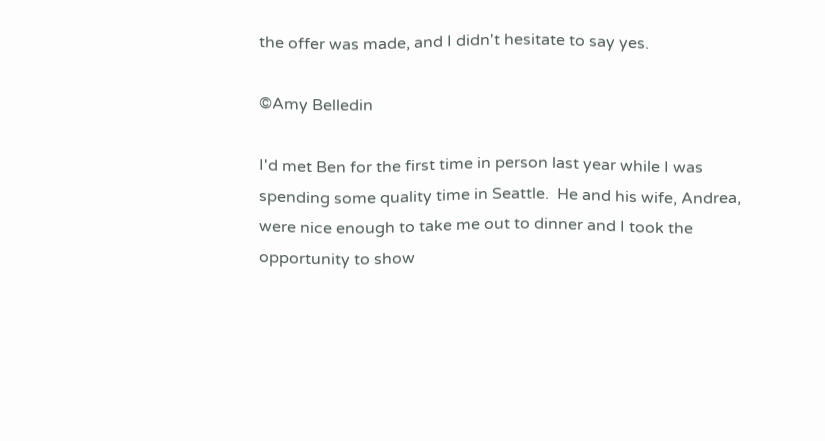the offer was made, and I didn't hesitate to say yes.

©Amy Belledin

I'd met Ben for the first time in person last year while I was spending some quality time in Seattle.  He and his wife, Andrea, were nice enough to take me out to dinner and I took the opportunity to show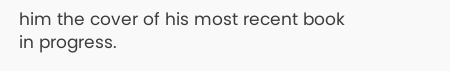him the cover of his most recent book in progress.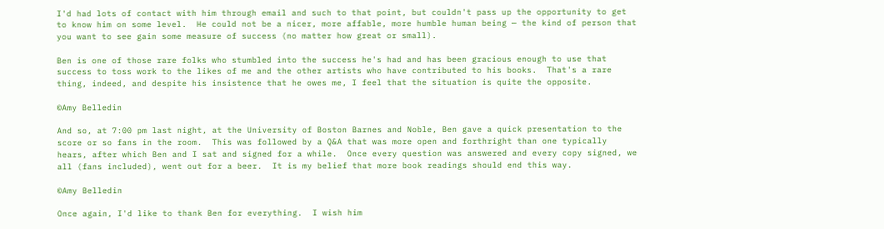I'd had lots of contact with him through email and such to that point, but couldn't pass up the opportunity to get to know him on some level.  He could not be a nicer, more affable, more humble human being — the kind of person that you want to see gain some measure of success (no matter how great or small).

Ben is one of those rare folks who stumbled into the success he's had and has been gracious enough to use that success to toss work to the likes of me and the other artists who have contributed to his books.  That's a rare thing, indeed, and despite his insistence that he owes me, I feel that the situation is quite the opposite.

©Amy Belledin

And so, at 7:00 pm last night, at the University of Boston Barnes and Noble, Ben gave a quick presentation to the score or so fans in the room.  This was followed by a Q&A that was more open and forthright than one typically hears, after which Ben and I sat and signed for a while.  Once every question was answered and every copy signed, we all (fans included), went out for a beer.  It is my belief that more book readings should end this way.

©Amy Belledin

Once again, I'd like to thank Ben for everything.  I wish him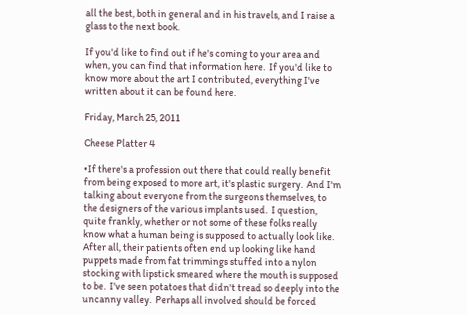all the best, both in general and in his travels, and I raise a glass to the next book.

If you'd like to find out if he's coming to your area and when, you can find that information here.  If you'd like to know more about the art I contributed, everything I've written about it can be found here.

Friday, March 25, 2011

Cheese Platter 4

•If there's a profession out there that could really benefit from being exposed to more art, it's plastic surgery.  And I'm talking about everyone from the surgeons themselves, to the designers of the various implants used.  I question, quite frankly, whether or not some of these folks really know what a human being is supposed to actually look like.  After all, their patients often end up looking like hand puppets made from fat trimmings stuffed into a nylon stocking with lipstick smeared where the mouth is supposed to be.  I've seen potatoes that didn't tread so deeply into the uncanny valley.  Perhaps all involved should be forced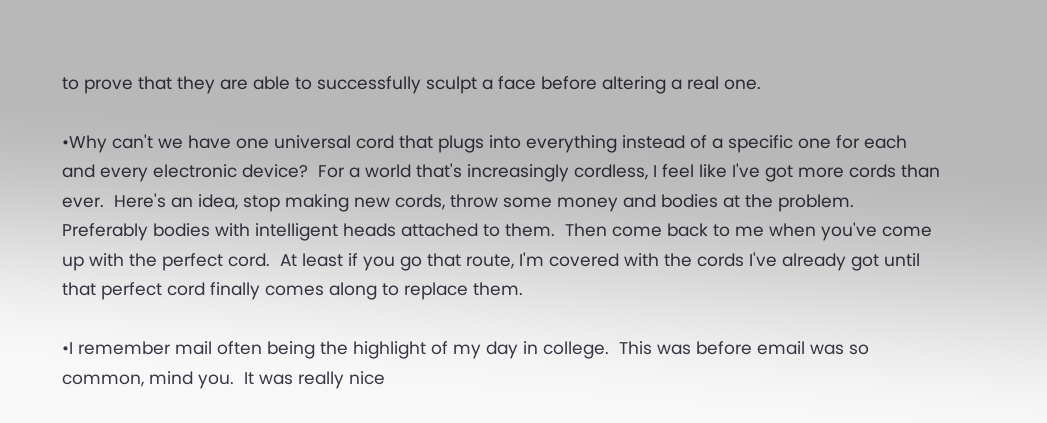to prove that they are able to successfully sculpt a face before altering a real one.

•Why can't we have one universal cord that plugs into everything instead of a specific one for each and every electronic device?  For a world that's increasingly cordless, I feel like I've got more cords than ever.  Here's an idea, stop making new cords, throw some money and bodies at the problem.  Preferably bodies with intelligent heads attached to them.  Then come back to me when you've come up with the perfect cord.  At least if you go that route, I'm covered with the cords I've already got until that perfect cord finally comes along to replace them.

•I remember mail often being the highlight of my day in college.  This was before email was so common, mind you.  It was really nice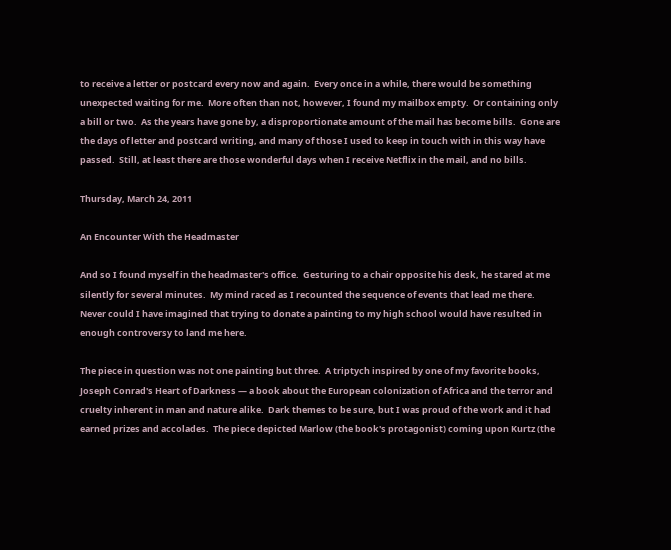to receive a letter or postcard every now and again.  Every once in a while, there would be something unexpected waiting for me.  More often than not, however, I found my mailbox empty.  Or containing only a bill or two.  As the years have gone by, a disproportionate amount of the mail has become bills.  Gone are the days of letter and postcard writing, and many of those I used to keep in touch with in this way have passed.  Still, at least there are those wonderful days when I receive Netflix in the mail, and no bills.

Thursday, March 24, 2011

An Encounter With the Headmaster

And so I found myself in the headmaster's office.  Gesturing to a chair opposite his desk, he stared at me silently for several minutes.  My mind raced as I recounted the sequence of events that lead me there.  Never could I have imagined that trying to donate a painting to my high school would have resulted in enough controversy to land me here.

The piece in question was not one painting but three.  A triptych inspired by one of my favorite books, Joseph Conrad's Heart of Darkness — a book about the European colonization of Africa and the terror and cruelty inherent in man and nature alike.  Dark themes to be sure, but I was proud of the work and it had earned prizes and accolades.  The piece depicted Marlow (the book's protagonist) coming upon Kurtz (the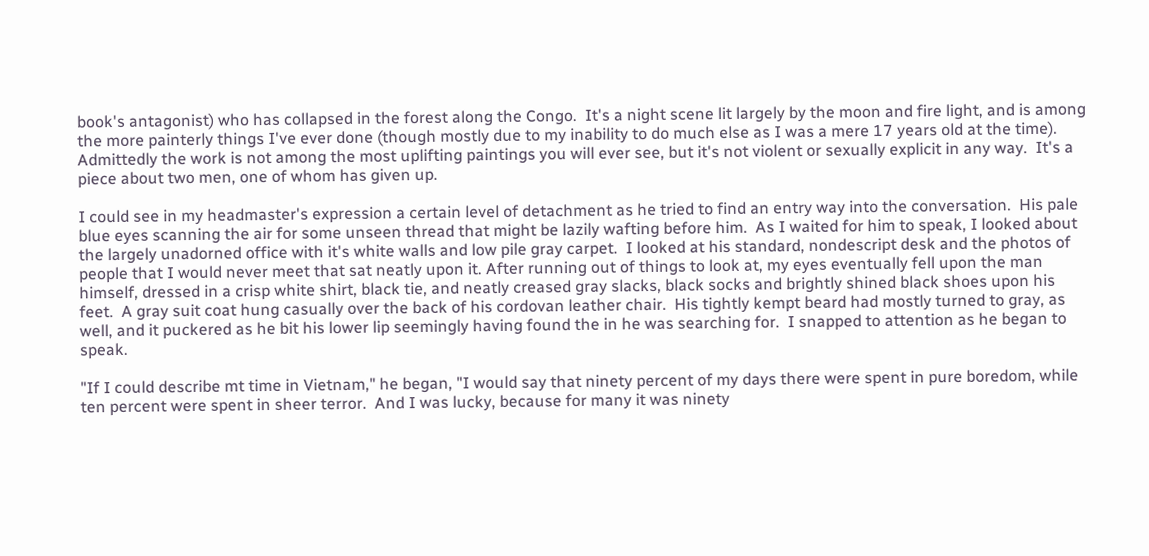book's antagonist) who has collapsed in the forest along the Congo.  It's a night scene lit largely by the moon and fire light, and is among the more painterly things I've ever done (though mostly due to my inability to do much else as I was a mere 17 years old at the time).  Admittedly the work is not among the most uplifting paintings you will ever see, but it's not violent or sexually explicit in any way.  It's a piece about two men, one of whom has given up.

I could see in my headmaster's expression a certain level of detachment as he tried to find an entry way into the conversation.  His pale blue eyes scanning the air for some unseen thread that might be lazily wafting before him.  As I waited for him to speak, I looked about the largely unadorned office with it's white walls and low pile gray carpet.  I looked at his standard, nondescript desk and the photos of people that I would never meet that sat neatly upon it. After running out of things to look at, my eyes eventually fell upon the man himself, dressed in a crisp white shirt, black tie, and neatly creased gray slacks, black socks and brightly shined black shoes upon his feet.  A gray suit coat hung casually over the back of his cordovan leather chair.  His tightly kempt beard had mostly turned to gray, as well, and it puckered as he bit his lower lip seemingly having found the in he was searching for.  I snapped to attention as he began to speak.

"If I could describe mt time in Vietnam," he began, "I would say that ninety percent of my days there were spent in pure boredom, while ten percent were spent in sheer terror.  And I was lucky, because for many it was ninety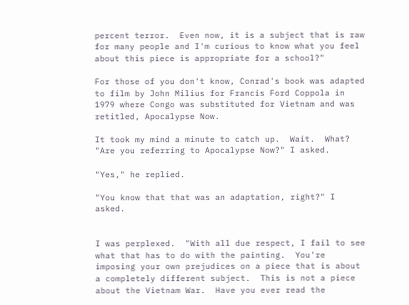percent terror.  Even now, it is a subject that is raw for many people and I'm curious to know what you feel about this piece is appropriate for a school?"

For those of you don't know, Conrad's book was adapted to film by John Milius for Francis Ford Coppola in 1979 where Congo was substituted for Vietnam and was retitled, Apocalypse Now.

It took my mind a minute to catch up.  Wait.  What?  "Are you referring to Apocalypse Now?" I asked.

"Yes," he replied.

"You know that that was an adaptation, right?" I asked.


I was perplexed.  "With all due respect, I fail to see what that has to do with the painting.  You're imposing your own prejudices on a piece that is about a completely different subject.  This is not a piece about the Vietnam War.  Have you ever read the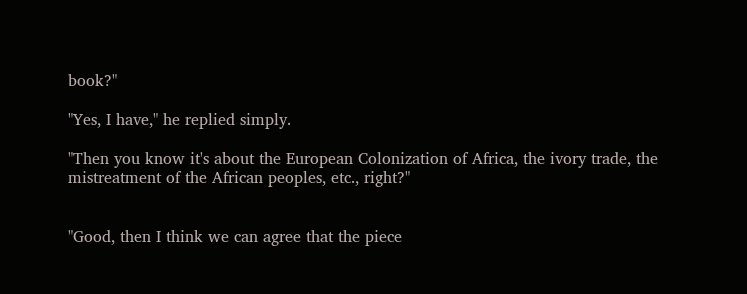book?"

"Yes, I have," he replied simply.

"Then you know it's about the European Colonization of Africa, the ivory trade, the mistreatment of the African peoples, etc., right?"


"Good, then I think we can agree that the piece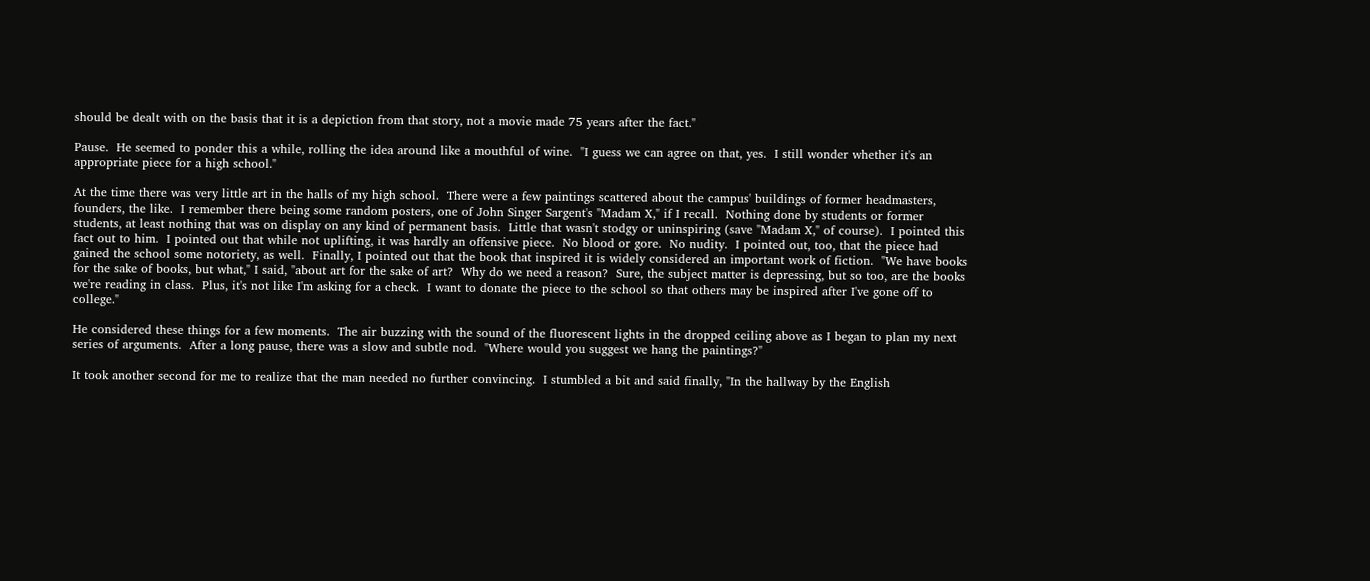should be dealt with on the basis that it is a depiction from that story, not a movie made 75 years after the fact."

Pause.  He seemed to ponder this a while, rolling the idea around like a mouthful of wine.  "I guess we can agree on that, yes.  I still wonder whether it's an appropriate piece for a high school."

At the time there was very little art in the halls of my high school.  There were a few paintings scattered about the campus' buildings of former headmasters, founders, the like.  I remember there being some random posters, one of John Singer Sargent's "Madam X," if I recall.  Nothing done by students or former students, at least nothing that was on display on any kind of permanent basis.  Little that wasn't stodgy or uninspiring (save "Madam X," of course).  I pointed this fact out to him.  I pointed out that while not uplifting, it was hardly an offensive piece.  No blood or gore.  No nudity.  I pointed out, too, that the piece had gained the school some notoriety, as well.  Finally, I pointed out that the book that inspired it is widely considered an important work of fiction.  "We have books for the sake of books, but what," I said, "about art for the sake of art?  Why do we need a reason?  Sure, the subject matter is depressing, but so too, are the books we're reading in class.  Plus, it's not like I'm asking for a check.  I want to donate the piece to the school so that others may be inspired after I've gone off to college."

He considered these things for a few moments.  The air buzzing with the sound of the fluorescent lights in the dropped ceiling above as I began to plan my next series of arguments.  After a long pause, there was a slow and subtle nod.  "Where would you suggest we hang the paintings?"

It took another second for me to realize that the man needed no further convincing.  I stumbled a bit and said finally, "In the hallway by the English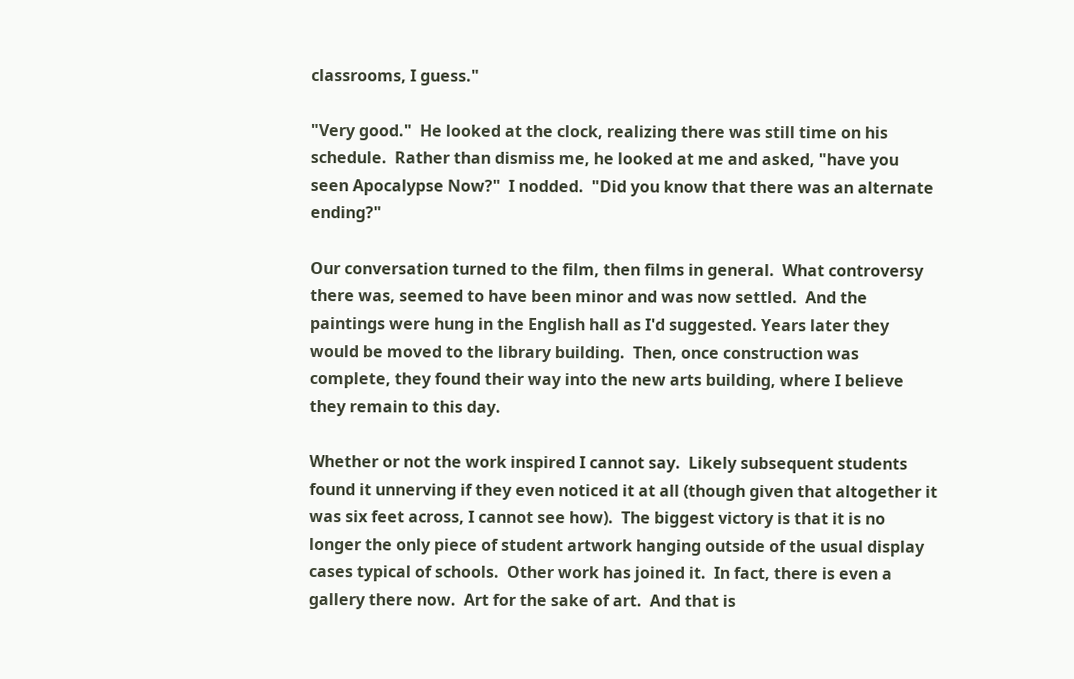classrooms, I guess."

"Very good."  He looked at the clock, realizing there was still time on his schedule.  Rather than dismiss me, he looked at me and asked, "have you seen Apocalypse Now?"  I nodded.  "Did you know that there was an alternate ending?"

Our conversation turned to the film, then films in general.  What controversy there was, seemed to have been minor and was now settled.  And the paintings were hung in the English hall as I'd suggested. Years later they would be moved to the library building.  Then, once construction was complete, they found their way into the new arts building, where I believe they remain to this day.

Whether or not the work inspired I cannot say.  Likely subsequent students found it unnerving if they even noticed it at all (though given that altogether it was six feet across, I cannot see how).  The biggest victory is that it is no longer the only piece of student artwork hanging outside of the usual display cases typical of schools.  Other work has joined it.  In fact, there is even a gallery there now.  Art for the sake of art.  And that is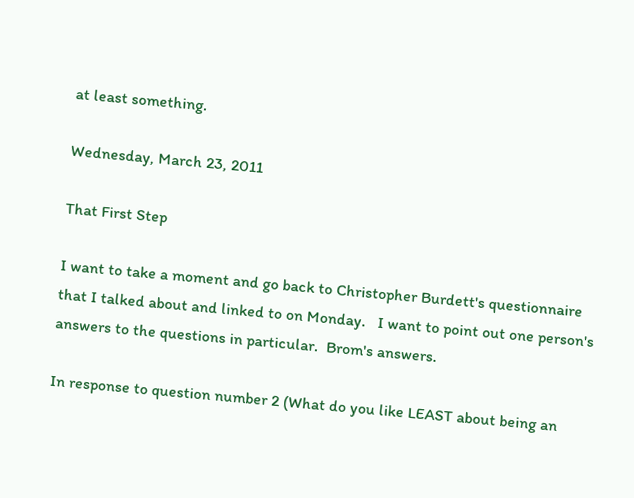at least something.

Wednesday, March 23, 2011

That First Step

I want to take a moment and go back to Christopher Burdett's questionnaire that I talked about and linked to on Monday.   I want to point out one person's answers to the questions in particular.  Brom's answers.

In response to question number 2 (What do you like LEAST about being an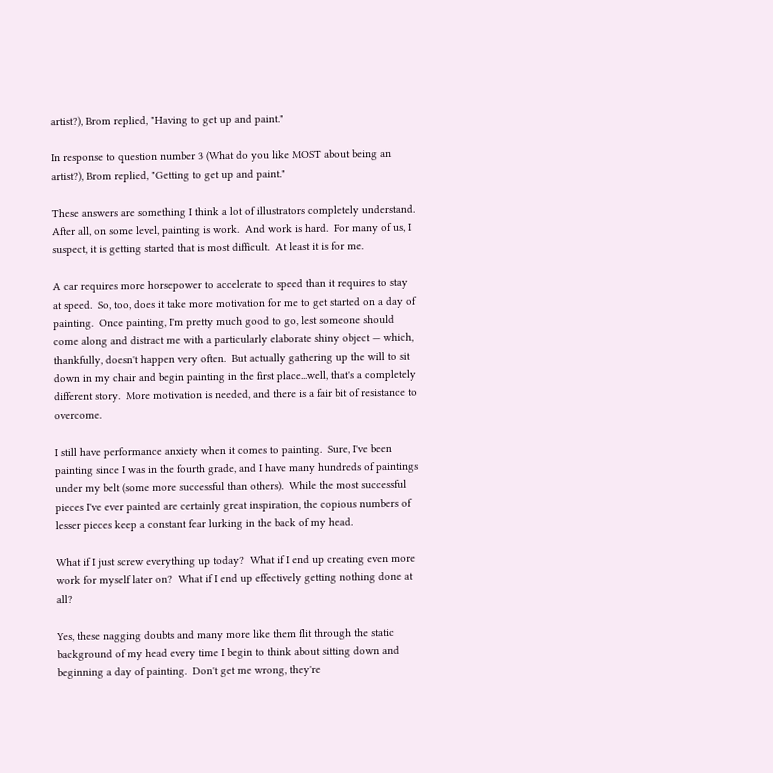artist?), Brom replied, "Having to get up and paint."

In response to question number 3 (What do you like MOST about being an artist?), Brom replied, "Getting to get up and paint."

These answers are something I think a lot of illustrators completely understand.  After all, on some level, painting is work.  And work is hard.  For many of us, I suspect, it is getting started that is most difficult.  At least it is for me.

A car requires more horsepower to accelerate to speed than it requires to stay at speed.  So, too, does it take more motivation for me to get started on a day of painting.  Once painting, I'm pretty much good to go, lest someone should come along and distract me with a particularly elaborate shiny object — which, thankfully, doesn't happen very often.  But actually gathering up the will to sit down in my chair and begin painting in the first place...well, that's a completely different story.  More motivation is needed, and there is a fair bit of resistance to overcome.

I still have performance anxiety when it comes to painting.  Sure, I've been painting since I was in the fourth grade, and I have many hundreds of paintings under my belt (some more successful than others).  While the most successful pieces I've ever painted are certainly great inspiration, the copious numbers of lesser pieces keep a constant fear lurking in the back of my head.

What if I just screw everything up today?  What if I end up creating even more work for myself later on?  What if I end up effectively getting nothing done at all?

Yes, these nagging doubts and many more like them flit through the static background of my head every time I begin to think about sitting down and beginning a day of painting.  Don't get me wrong, they're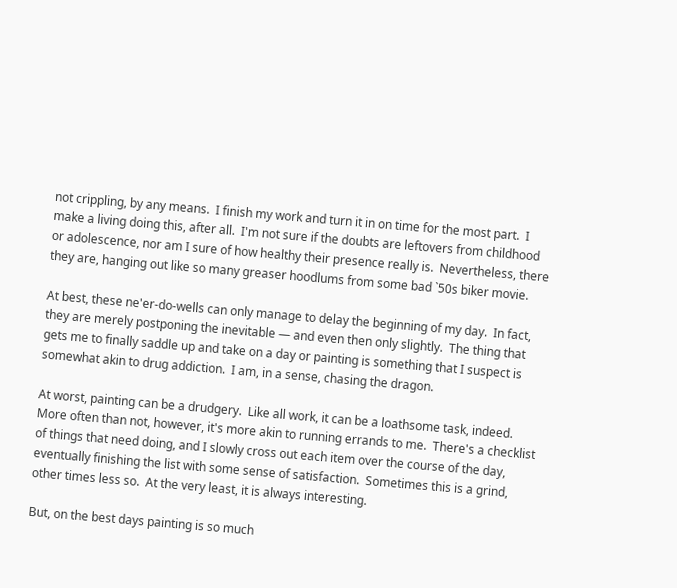not crippling, by any means.  I finish my work and turn it in on time for the most part.  I make a living doing this, after all.  I'm not sure if the doubts are leftovers from childhood or adolescence, nor am I sure of how healthy their presence really is.  Nevertheless, there they are, hanging out like so many greaser hoodlums from some bad `50s biker movie.

At best, these ne'er-do-wells can only manage to delay the beginning of my day.  In fact, they are merely postponing the inevitable — and even then only slightly.  The thing that gets me to finally saddle up and take on a day or painting is something that I suspect is somewhat akin to drug addiction.  I am, in a sense, chasing the dragon.

At worst, painting can be a drudgery.  Like all work, it can be a loathsome task, indeed.  More often than not, however, it's more akin to running errands to me.  There's a checklist of things that need doing, and I slowly cross out each item over the course of the day, eventually finishing the list with some sense of satisfaction.  Sometimes this is a grind, other times less so.  At the very least, it is always interesting.

But, on the best days painting is so much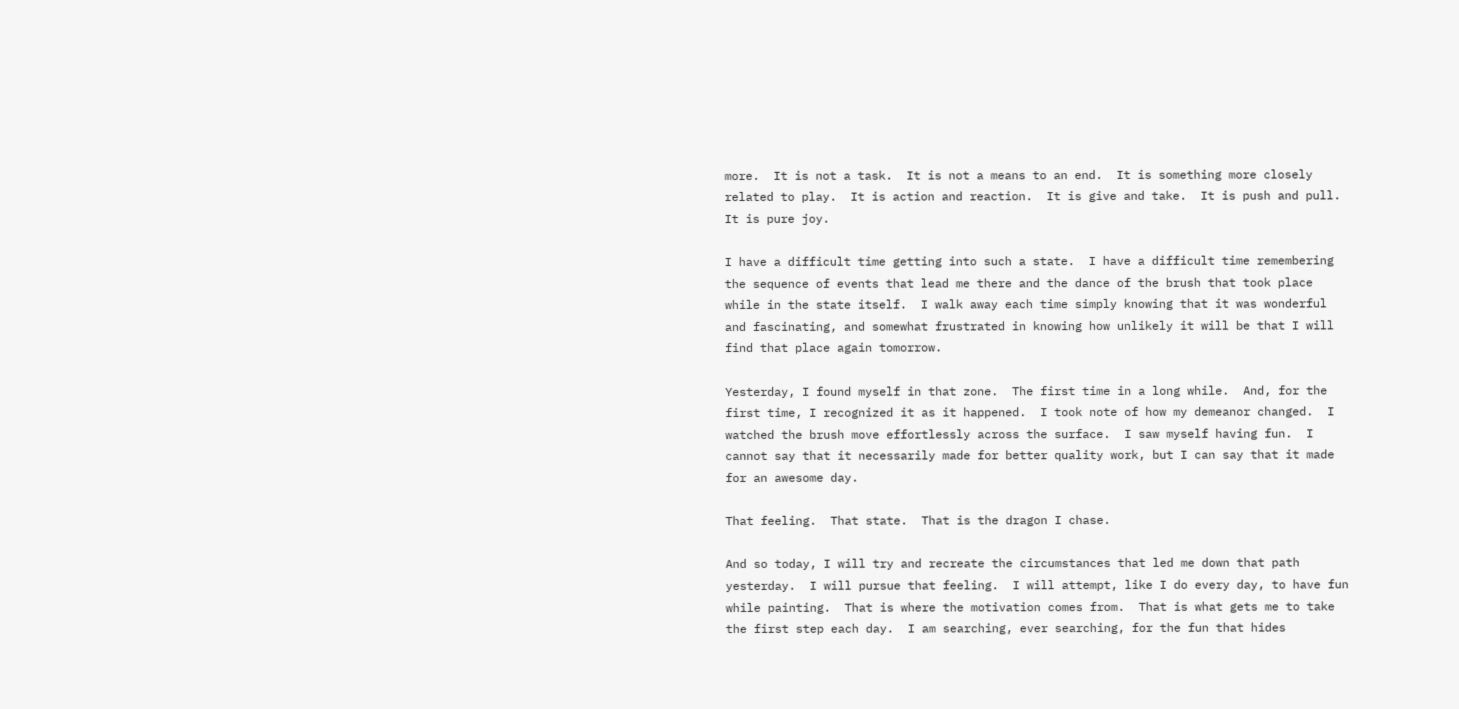more.  It is not a task.  It is not a means to an end.  It is something more closely related to play.  It is action and reaction.  It is give and take.  It is push and pull.  It is pure joy.

I have a difficult time getting into such a state.  I have a difficult time remembering the sequence of events that lead me there and the dance of the brush that took place while in the state itself.  I walk away each time simply knowing that it was wonderful and fascinating, and somewhat frustrated in knowing how unlikely it will be that I will find that place again tomorrow.

Yesterday, I found myself in that zone.  The first time in a long while.  And, for the first time, I recognized it as it happened.  I took note of how my demeanor changed.  I watched the brush move effortlessly across the surface.  I saw myself having fun.  I cannot say that it necessarily made for better quality work, but I can say that it made for an awesome day.

That feeling.  That state.  That is the dragon I chase.

And so today, I will try and recreate the circumstances that led me down that path yesterday.  I will pursue that feeling.  I will attempt, like I do every day, to have fun while painting.  That is where the motivation comes from.  That is what gets me to take the first step each day.  I am searching, ever searching, for the fun that hides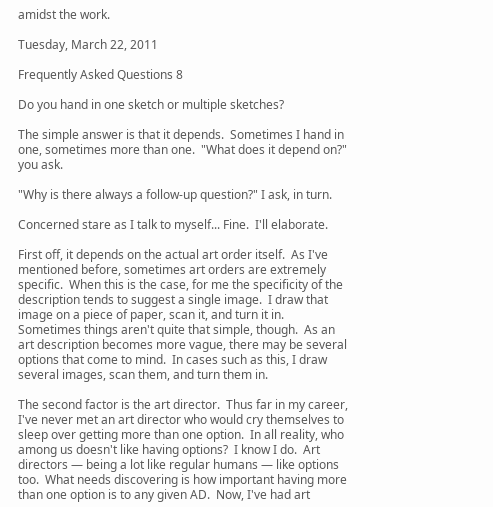amidst the work.

Tuesday, March 22, 2011

Frequently Asked Questions 8

Do you hand in one sketch or multiple sketches?

The simple answer is that it depends.  Sometimes I hand in one, sometimes more than one.  "What does it depend on?" you ask.

"Why is there always a follow-up question?" I ask, in turn.

Concerned stare as I talk to myself... Fine.  I'll elaborate.

First off, it depends on the actual art order itself.  As I've mentioned before, sometimes art orders are extremely specific.  When this is the case, for me the specificity of the description tends to suggest a single image.  I draw that image on a piece of paper, scan it, and turn it in.  Sometimes things aren't quite that simple, though.  As an art description becomes more vague, there may be several options that come to mind.  In cases such as this, I draw several images, scan them, and turn them in.

The second factor is the art director.  Thus far in my career, I've never met an art director who would cry themselves to sleep over getting more than one option.  In all reality, who among us doesn't like having options?  I know I do.  Art directors — being a lot like regular humans — like options too.  What needs discovering is how important having more than one option is to any given AD.  Now, I've had art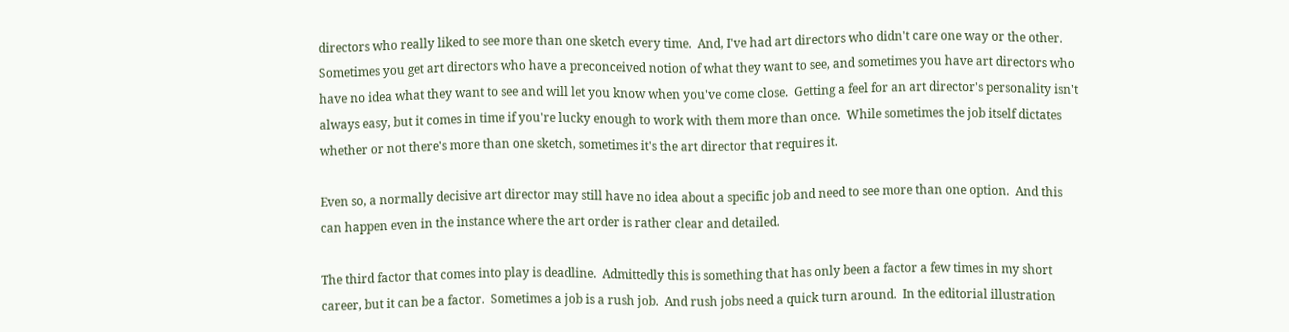directors who really liked to see more than one sketch every time.  And, I've had art directors who didn't care one way or the other.  Sometimes you get art directors who have a preconceived notion of what they want to see, and sometimes you have art directors who have no idea what they want to see and will let you know when you've come close.  Getting a feel for an art director's personality isn't always easy, but it comes in time if you're lucky enough to work with them more than once.  While sometimes the job itself dictates whether or not there's more than one sketch, sometimes it's the art director that requires it.

Even so, a normally decisive art director may still have no idea about a specific job and need to see more than one option.  And this can happen even in the instance where the art order is rather clear and detailed.

The third factor that comes into play is deadline.  Admittedly this is something that has only been a factor a few times in my short career, but it can be a factor.  Sometimes a job is a rush job.  And rush jobs need a quick turn around.  In the editorial illustration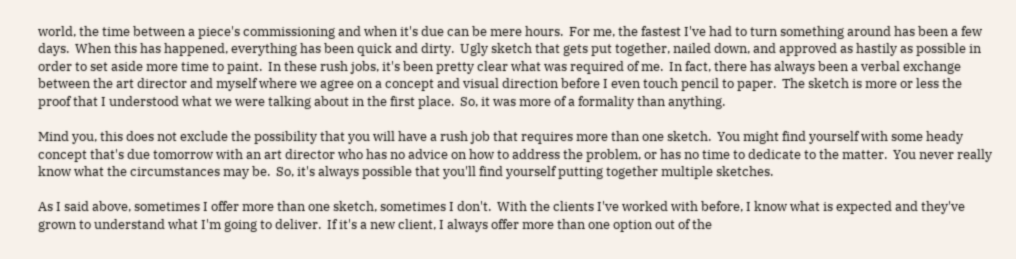world, the time between a piece's commissioning and when it's due can be mere hours.  For me, the fastest I've had to turn something around has been a few days.  When this has happened, everything has been quick and dirty.  Ugly sketch that gets put together, nailed down, and approved as hastily as possible in order to set aside more time to paint.  In these rush jobs, it's been pretty clear what was required of me.  In fact, there has always been a verbal exchange between the art director and myself where we agree on a concept and visual direction before I even touch pencil to paper.  The sketch is more or less the proof that I understood what we were talking about in the first place.  So, it was more of a formality than anything.

Mind you, this does not exclude the possibility that you will have a rush job that requires more than one sketch.  You might find yourself with some heady concept that's due tomorrow with an art director who has no advice on how to address the problem, or has no time to dedicate to the matter.  You never really know what the circumstances may be.  So, it's always possible that you'll find yourself putting together multiple sketches.

As I said above, sometimes I offer more than one sketch, sometimes I don't.  With the clients I've worked with before, I know what is expected and they've grown to understand what I'm going to deliver.  If it's a new client, I always offer more than one option out of the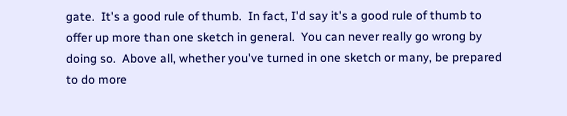gate.  It's a good rule of thumb.  In fact, I'd say it's a good rule of thumb to offer up more than one sketch in general.  You can never really go wrong by doing so.  Above all, whether you've turned in one sketch or many, be prepared to do more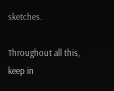sketches.

Throughout all this, keep in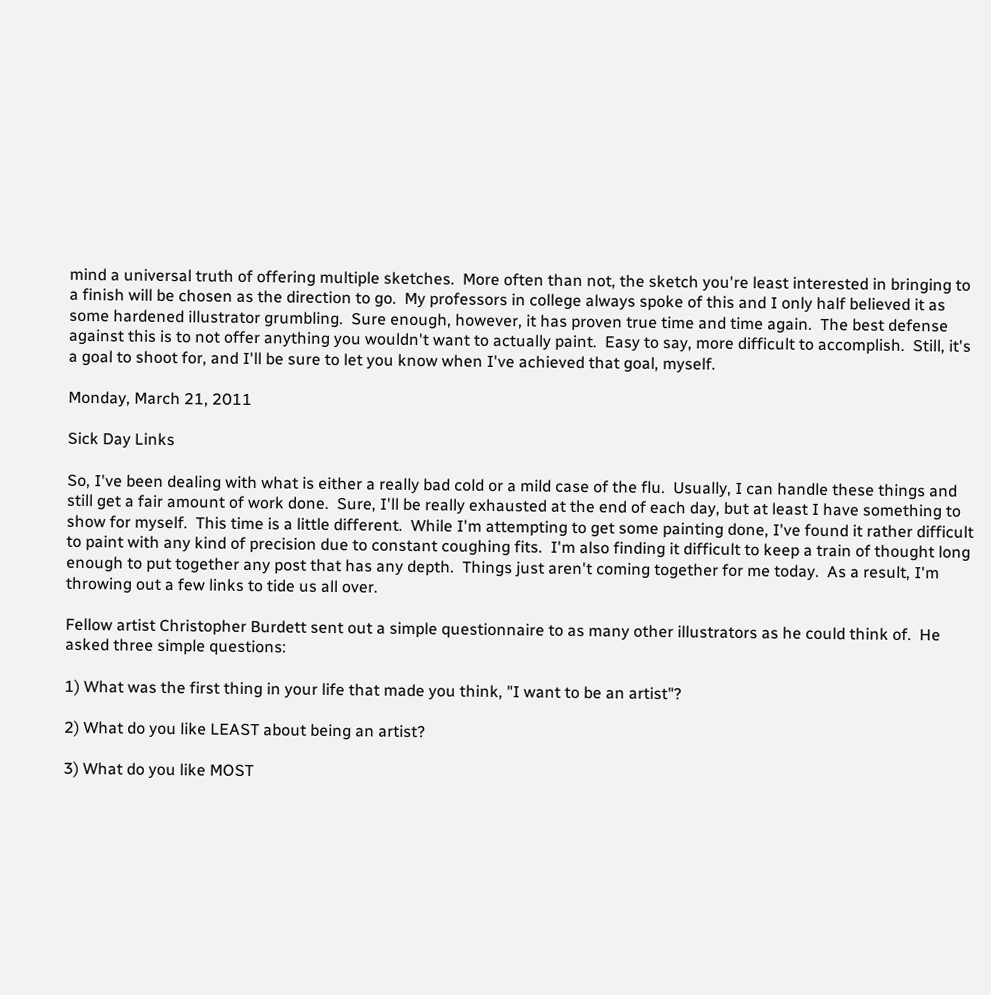mind a universal truth of offering multiple sketches.  More often than not, the sketch you're least interested in bringing to a finish will be chosen as the direction to go.  My professors in college always spoke of this and I only half believed it as some hardened illustrator grumbling.  Sure enough, however, it has proven true time and time again.  The best defense against this is to not offer anything you wouldn't want to actually paint.  Easy to say, more difficult to accomplish.  Still, it's a goal to shoot for, and I'll be sure to let you know when I've achieved that goal, myself.

Monday, March 21, 2011

Sick Day Links

So, I've been dealing with what is either a really bad cold or a mild case of the flu.  Usually, I can handle these things and still get a fair amount of work done.  Sure, I'll be really exhausted at the end of each day, but at least I have something to show for myself.  This time is a little different.  While I'm attempting to get some painting done, I've found it rather difficult to paint with any kind of precision due to constant coughing fits.  I'm also finding it difficult to keep a train of thought long enough to put together any post that has any depth.  Things just aren't coming together for me today.  As a result, I'm throwing out a few links to tide us all over.

Fellow artist Christopher Burdett sent out a simple questionnaire to as many other illustrators as he could think of.  He asked three simple questions:

1) What was the first thing in your life that made you think, "I want to be an artist"?

2) What do you like LEAST about being an artist?

3) What do you like MOST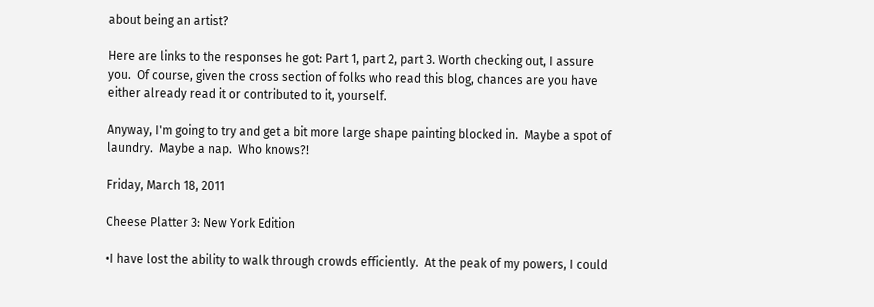about being an artist?

Here are links to the responses he got: Part 1, part 2, part 3. Worth checking out, I assure you.  Of course, given the cross section of folks who read this blog, chances are you have either already read it or contributed to it, yourself.

Anyway, I'm going to try and get a bit more large shape painting blocked in.  Maybe a spot of laundry.  Maybe a nap.  Who knows?!

Friday, March 18, 2011

Cheese Platter 3: New York Edition

•I have lost the ability to walk through crowds efficiently.  At the peak of my powers, I could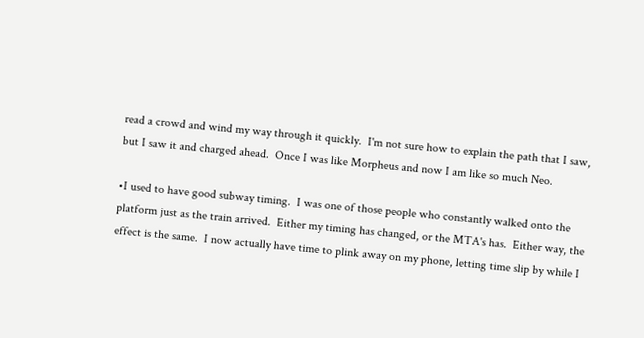read a crowd and wind my way through it quickly.  I'm not sure how to explain the path that I saw, but I saw it and charged ahead.  Once I was like Morpheus and now I am like so much Neo.

•I used to have good subway timing.  I was one of those people who constantly walked onto the platform just as the train arrived.  Either my timing has changed, or the MTA's has.  Either way, the effect is the same.  I now actually have time to plink away on my phone, letting time slip by while I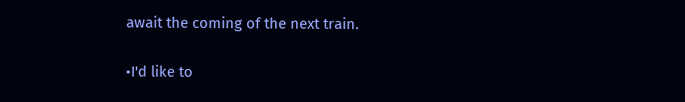await the coming of the next train.

•I'd like to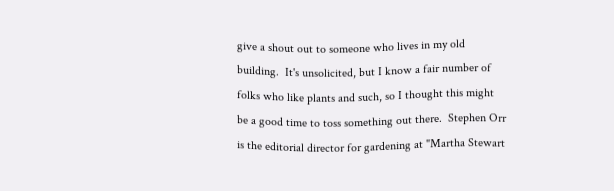give a shout out to someone who lives in my old building.  It's unsolicited, but I know a fair number of folks who like plants and such, so I thought this might be a good time to toss something out there.  Stephen Orr is the editorial director for gardening at "Martha Stewart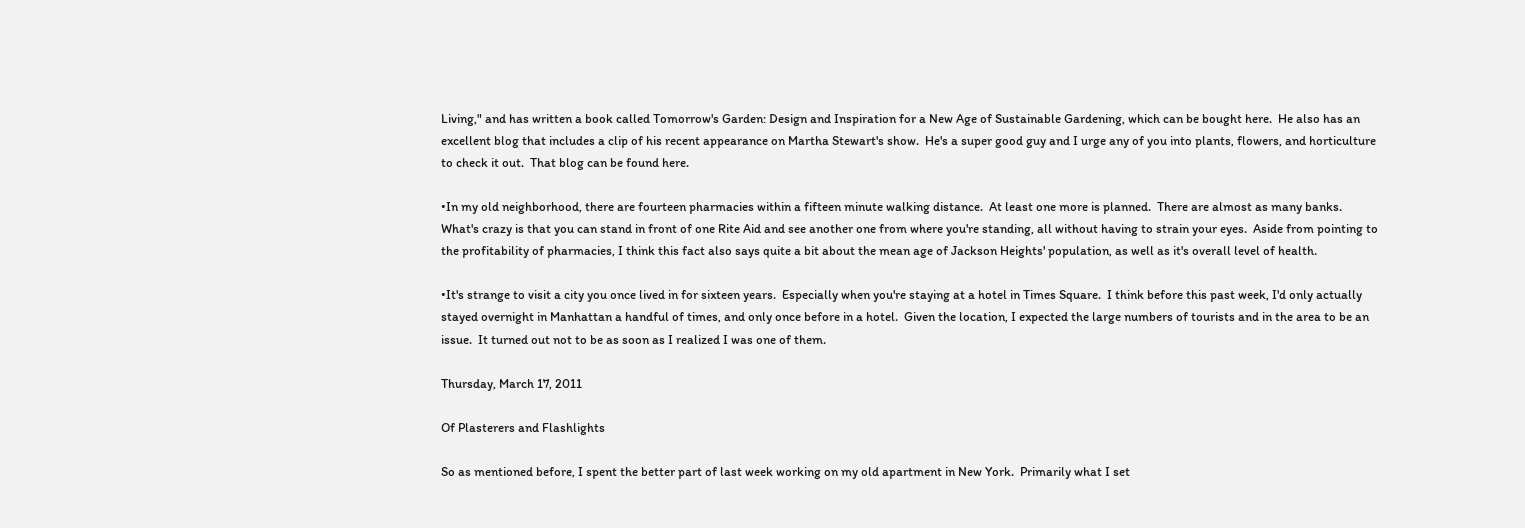Living," and has written a book called Tomorrow's Garden: Design and Inspiration for a New Age of Sustainable Gardening, which can be bought here.  He also has an excellent blog that includes a clip of his recent appearance on Martha Stewart's show.  He's a super good guy and I urge any of you into plants, flowers, and horticulture to check it out.  That blog can be found here.

•In my old neighborhood, there are fourteen pharmacies within a fifteen minute walking distance.  At least one more is planned.  There are almost as many banks.  What's crazy is that you can stand in front of one Rite Aid and see another one from where you're standing, all without having to strain your eyes.  Aside from pointing to the profitability of pharmacies, I think this fact also says quite a bit about the mean age of Jackson Heights' population, as well as it's overall level of health.

•It's strange to visit a city you once lived in for sixteen years.  Especially when you're staying at a hotel in Times Square.  I think before this past week, I'd only actually stayed overnight in Manhattan a handful of times, and only once before in a hotel.  Given the location, I expected the large numbers of tourists and in the area to be an issue.  It turned out not to be as soon as I realized I was one of them.

Thursday, March 17, 2011

Of Plasterers and Flashlights

So as mentioned before, I spent the better part of last week working on my old apartment in New York.  Primarily what I set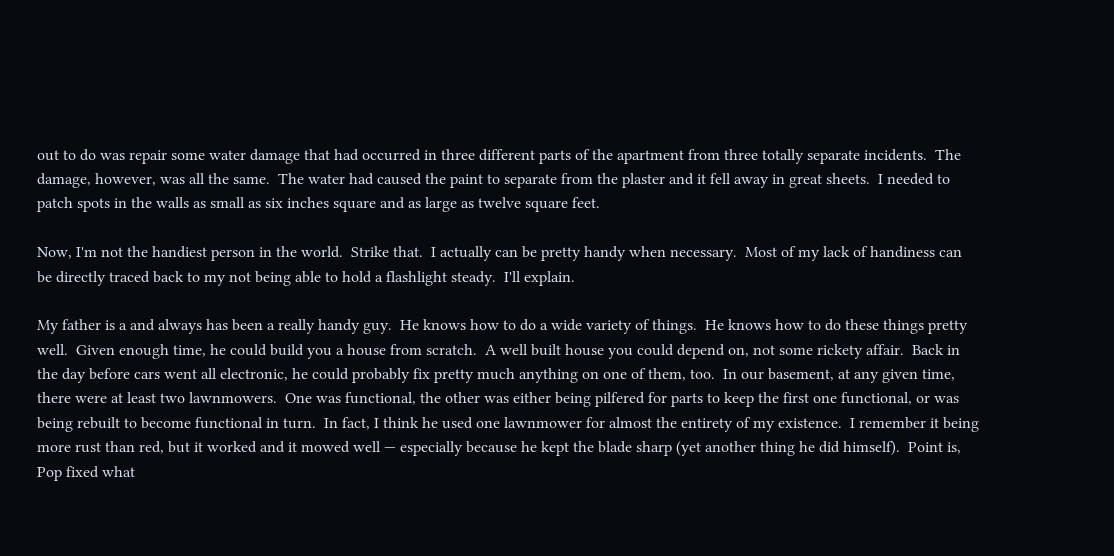out to do was repair some water damage that had occurred in three different parts of the apartment from three totally separate incidents.  The damage, however, was all the same.  The water had caused the paint to separate from the plaster and it fell away in great sheets.  I needed to patch spots in the walls as small as six inches square and as large as twelve square feet.

Now, I'm not the handiest person in the world.  Strike that.  I actually can be pretty handy when necessary.  Most of my lack of handiness can be directly traced back to my not being able to hold a flashlight steady.  I'll explain.

My father is a and always has been a really handy guy.  He knows how to do a wide variety of things.  He knows how to do these things pretty well.  Given enough time, he could build you a house from scratch.  A well built house you could depend on, not some rickety affair.  Back in the day before cars went all electronic, he could probably fix pretty much anything on one of them, too.  In our basement, at any given time, there were at least two lawnmowers.  One was functional, the other was either being pilfered for parts to keep the first one functional, or was being rebuilt to become functional in turn.  In fact, I think he used one lawnmower for almost the entirety of my existence.  I remember it being more rust than red, but it worked and it mowed well — especially because he kept the blade sharp (yet another thing he did himself).  Point is, Pop fixed what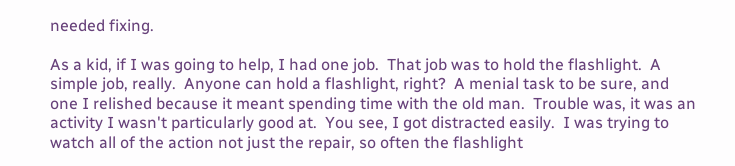needed fixing.

As a kid, if I was going to help, I had one job.  That job was to hold the flashlight.  A simple job, really.  Anyone can hold a flashlight, right?  A menial task to be sure, and one I relished because it meant spending time with the old man.  Trouble was, it was an activity I wasn't particularly good at.  You see, I got distracted easily.  I was trying to watch all of the action not just the repair, so often the flashlight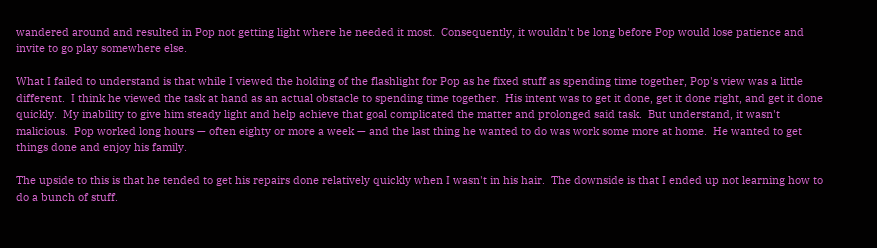wandered around and resulted in Pop not getting light where he needed it most.  Consequently, it wouldn't be long before Pop would lose patience and invite to go play somewhere else.

What I failed to understand is that while I viewed the holding of the flashlight for Pop as he fixed stuff as spending time together, Pop's view was a little different.  I think he viewed the task at hand as an actual obstacle to spending time together.  His intent was to get it done, get it done right, and get it done quickly.  My inability to give him steady light and help achieve that goal complicated the matter and prolonged said task.  But understand, it wasn't malicious.  Pop worked long hours — often eighty or more a week — and the last thing he wanted to do was work some more at home.  He wanted to get things done and enjoy his family.

The upside to this is that he tended to get his repairs done relatively quickly when I wasn't in his hair.  The downside is that I ended up not learning how to do a bunch of stuff.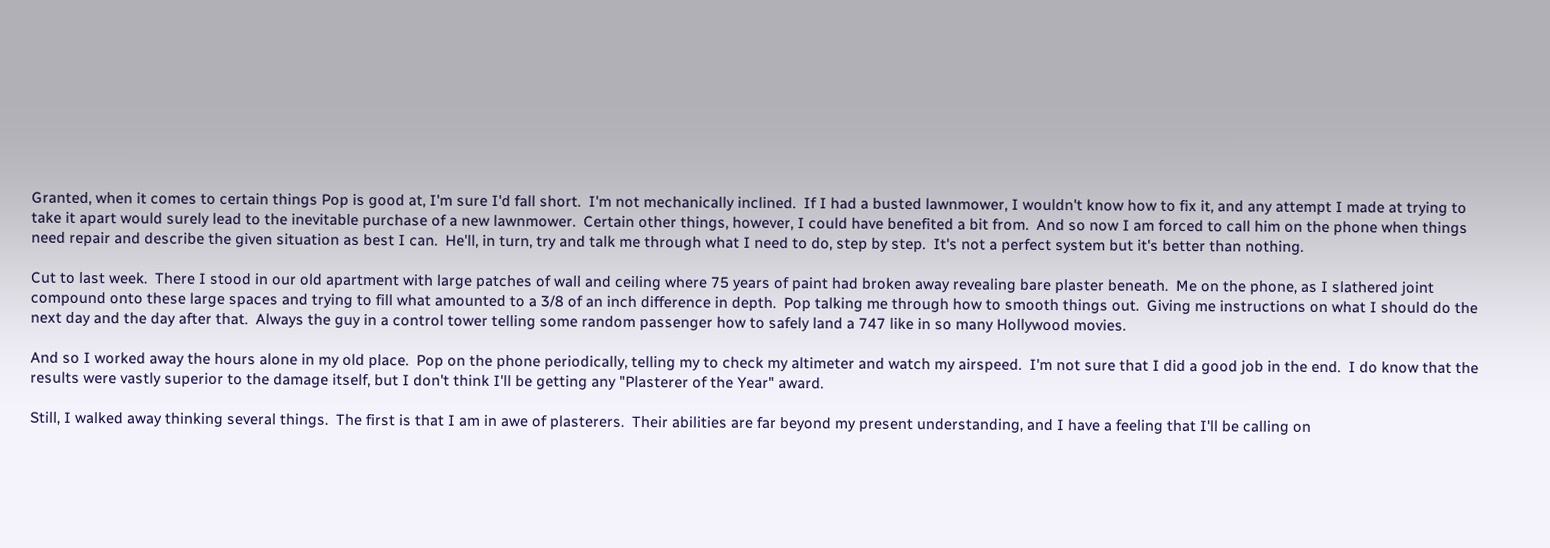Granted, when it comes to certain things Pop is good at, I'm sure I'd fall short.  I'm not mechanically inclined.  If I had a busted lawnmower, I wouldn't know how to fix it, and any attempt I made at trying to take it apart would surely lead to the inevitable purchase of a new lawnmower.  Certain other things, however, I could have benefited a bit from.  And so now I am forced to call him on the phone when things need repair and describe the given situation as best I can.  He'll, in turn, try and talk me through what I need to do, step by step.  It's not a perfect system but it's better than nothing.

Cut to last week.  There I stood in our old apartment with large patches of wall and ceiling where 75 years of paint had broken away revealing bare plaster beneath.  Me on the phone, as I slathered joint compound onto these large spaces and trying to fill what amounted to a 3/8 of an inch difference in depth.  Pop talking me through how to smooth things out.  Giving me instructions on what I should do the next day and the day after that.  Always the guy in a control tower telling some random passenger how to safely land a 747 like in so many Hollywood movies.

And so I worked away the hours alone in my old place.  Pop on the phone periodically, telling my to check my altimeter and watch my airspeed.  I'm not sure that I did a good job in the end.  I do know that the results were vastly superior to the damage itself, but I don't think I'll be getting any "Plasterer of the Year" award.

Still, I walked away thinking several things.  The first is that I am in awe of plasterers.  Their abilities are far beyond my present understanding, and I have a feeling that I'll be calling on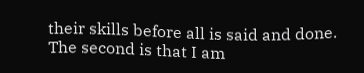their skills before all is said and done.  The second is that I am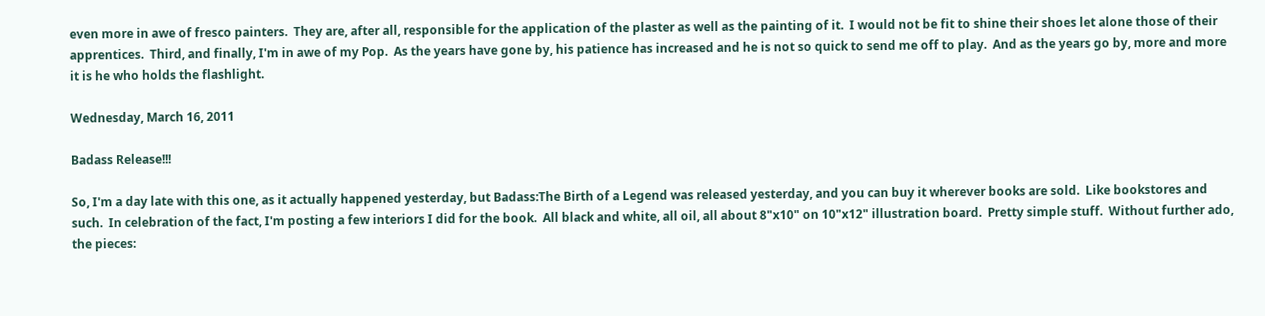even more in awe of fresco painters.  They are, after all, responsible for the application of the plaster as well as the painting of it.  I would not be fit to shine their shoes let alone those of their apprentices.  Third, and finally, I'm in awe of my Pop.  As the years have gone by, his patience has increased and he is not so quick to send me off to play.  And as the years go by, more and more it is he who holds the flashlight.

Wednesday, March 16, 2011

Badass Release!!!

So, I'm a day late with this one, as it actually happened yesterday, but Badass:The Birth of a Legend was released yesterday, and you can buy it wherever books are sold.  Like bookstores and such.  In celebration of the fact, I'm posting a few interiors I did for the book.  All black and white, all oil, all about 8"x10" on 10"x12" illustration board.  Pretty simple stuff.  Without further ado, the pieces: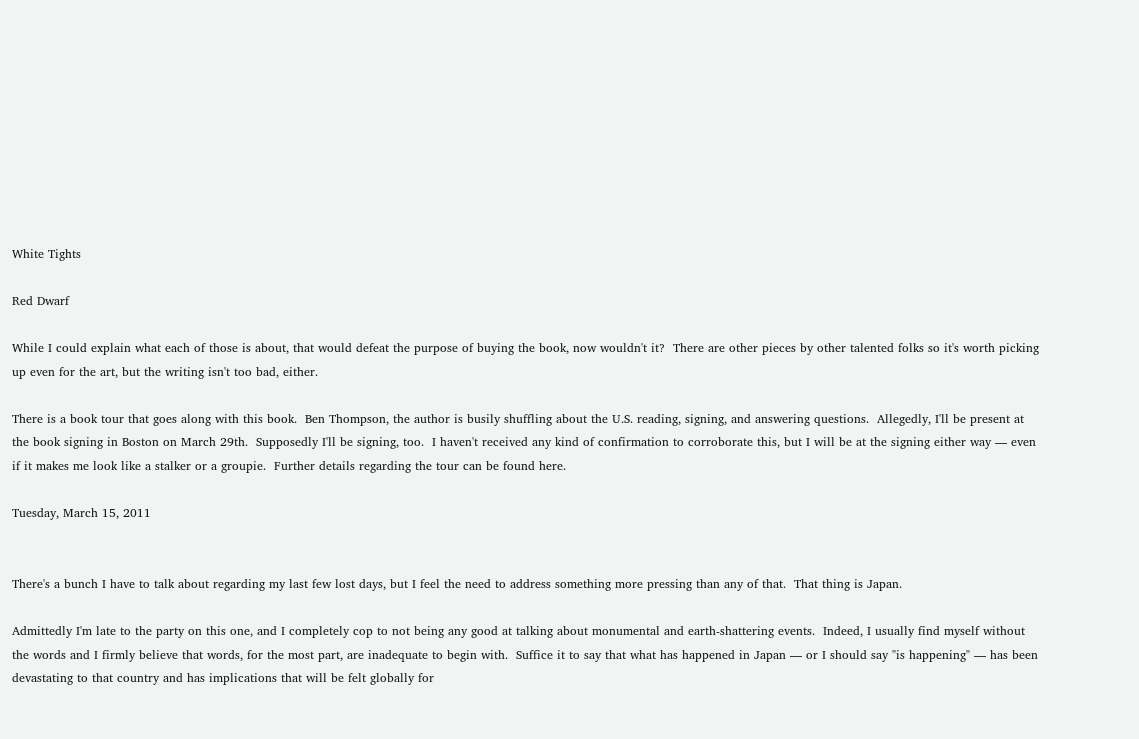White Tights

Red Dwarf

While I could explain what each of those is about, that would defeat the purpose of buying the book, now wouldn't it?  There are other pieces by other talented folks so it's worth picking up even for the art, but the writing isn't too bad, either.

There is a book tour that goes along with this book.  Ben Thompson, the author is busily shuffling about the U.S. reading, signing, and answering questions.  Allegedly, I'll be present at the book signing in Boston on March 29th.  Supposedly I'll be signing, too.  I haven't received any kind of confirmation to corroborate this, but I will be at the signing either way — even if it makes me look like a stalker or a groupie.  Further details regarding the tour can be found here.

Tuesday, March 15, 2011


There's a bunch I have to talk about regarding my last few lost days, but I feel the need to address something more pressing than any of that.  That thing is Japan.

Admittedly I'm late to the party on this one, and I completely cop to not being any good at talking about monumental and earth-shattering events.  Indeed, I usually find myself without the words and I firmly believe that words, for the most part, are inadequate to begin with.  Suffice it to say that what has happened in Japan — or I should say "is happening" — has been devastating to that country and has implications that will be felt globally for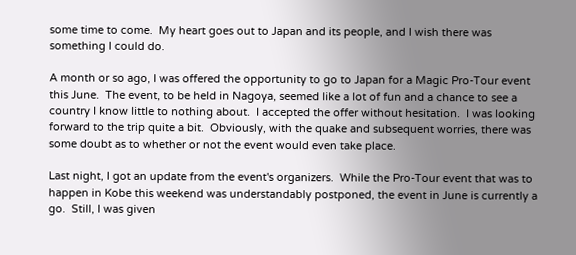some time to come.  My heart goes out to Japan and its people, and I wish there was something I could do.

A month or so ago, I was offered the opportunity to go to Japan for a Magic Pro-Tour event this June.  The event, to be held in Nagoya, seemed like a lot of fun and a chance to see a country I know little to nothing about.  I accepted the offer without hesitation.  I was looking forward to the trip quite a bit.  Obviously, with the quake and subsequent worries, there was some doubt as to whether or not the event would even take place.

Last night, I got an update from the event's organizers.  While the Pro-Tour event that was to happen in Kobe this weekend was understandably postponed, the event in June is currently a go.  Still, I was given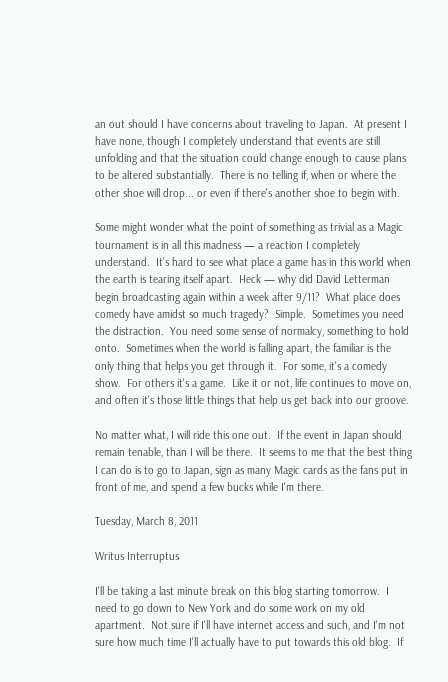an out should I have concerns about traveling to Japan.  At present I have none, though I completely understand that events are still unfolding and that the situation could change enough to cause plans to be altered substantially.  There is no telling if, when or where the other shoe will drop... or even if there's another shoe to begin with.

Some might wonder what the point of something as trivial as a Magic tournament is in all this madness — a reaction I completely understand.  It's hard to see what place a game has in this world when the earth is tearing itself apart.  Heck — why did David Letterman begin broadcasting again within a week after 9/11?  What place does comedy have amidst so much tragedy?  Simple.  Sometimes you need the distraction.  You need some sense of normalcy, something to hold onto.  Sometimes when the world is falling apart, the familiar is the only thing that helps you get through it.  For some, it's a comedy show.  For others it's a game.  Like it or not, life continues to move on, and often it's those little things that help us get back into our groove.

No matter what, I will ride this one out.  If the event in Japan should remain tenable, than I will be there.  It seems to me that the best thing I can do is to go to Japan, sign as many Magic cards as the fans put in front of me, and spend a few bucks while I'm there.

Tuesday, March 8, 2011

Writus Interruptus

I'll be taking a last minute break on this blog starting tomorrow.  I need to go down to New York and do some work on my old apartment.  Not sure if I'll have internet access and such, and I'm not sure how much time I'll actually have to put towards this old blog.  If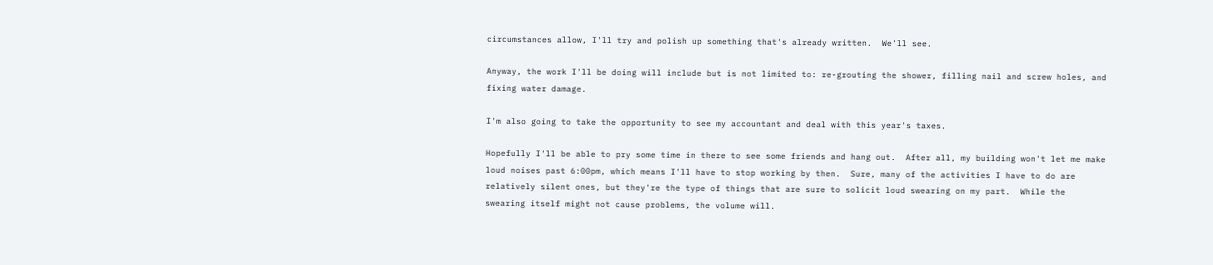circumstances allow, I'll try and polish up something that's already written.  We'll see.

Anyway, the work I'll be doing will include but is not limited to: re-grouting the shower, filling nail and screw holes, and fixing water damage.

I'm also going to take the opportunity to see my accountant and deal with this year's taxes.

Hopefully I'll be able to pry some time in there to see some friends and hang out.  After all, my building won't let me make loud noises past 6:00pm, which means I'll have to stop working by then.  Sure, many of the activities I have to do are relatively silent ones, but they're the type of things that are sure to solicit loud swearing on my part.  While the swearing itself might not cause problems, the volume will.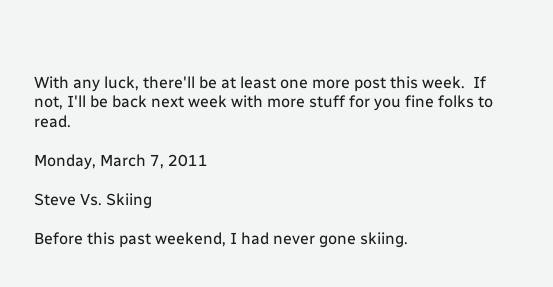With any luck, there'll be at least one more post this week.  If not, I'll be back next week with more stuff for you fine folks to read.

Monday, March 7, 2011

Steve Vs. Skiing

Before this past weekend, I had never gone skiing.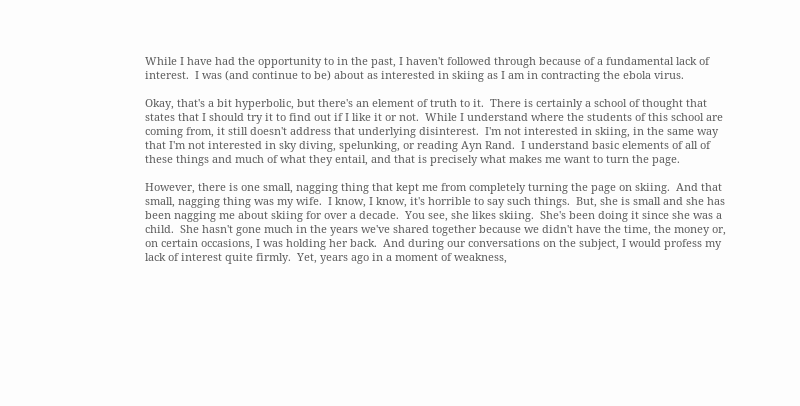While I have had the opportunity to in the past, I haven't followed through because of a fundamental lack of interest.  I was (and continue to be) about as interested in skiing as I am in contracting the ebola virus.

Okay, that's a bit hyperbolic, but there's an element of truth to it.  There is certainly a school of thought that states that I should try it to find out if I like it or not.  While I understand where the students of this school are coming from, it still doesn't address that underlying disinterest.  I'm not interested in skiing, in the same way that I'm not interested in sky diving, spelunking, or reading Ayn Rand.  I understand basic elements of all of these things and much of what they entail, and that is precisely what makes me want to turn the page.

However, there is one small, nagging thing that kept me from completely turning the page on skiing.  And that small, nagging thing was my wife.  I know, I know, it's horrible to say such things.  But, she is small and she has been nagging me about skiing for over a decade.  You see, she likes skiing.  She's been doing it since she was a child.  She hasn't gone much in the years we've shared together because we didn't have the time, the money or, on certain occasions, I was holding her back.  And during our conversations on the subject, I would profess my lack of interest quite firmly.  Yet, years ago in a moment of weakness,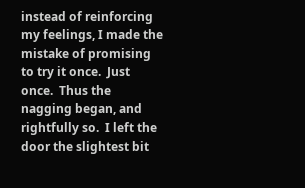instead of reinforcing my feelings, I made the mistake of promising to try it once.  Just once.  Thus the nagging began, and rightfully so.  I left the door the slightest bit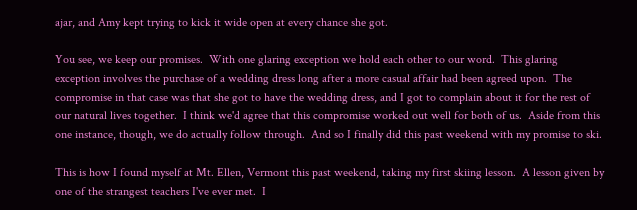ajar, and Amy kept trying to kick it wide open at every chance she got.

You see, we keep our promises.  With one glaring exception we hold each other to our word.  This glaring exception involves the purchase of a wedding dress long after a more casual affair had been agreed upon.  The compromise in that case was that she got to have the wedding dress, and I got to complain about it for the rest of our natural lives together.  I think we'd agree that this compromise worked out well for both of us.  Aside from this one instance, though, we do actually follow through.  And so I finally did this past weekend with my promise to ski.

This is how I found myself at Mt. Ellen, Vermont this past weekend, taking my first skiing lesson.  A lesson given by one of the strangest teachers I've ever met.  I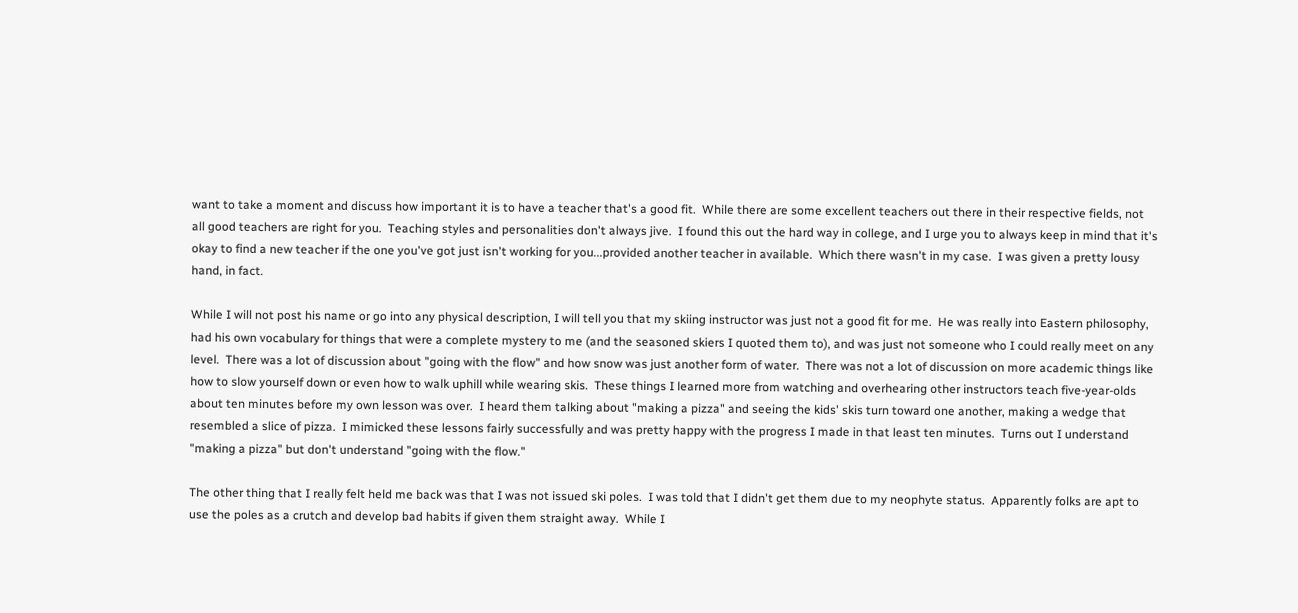want to take a moment and discuss how important it is to have a teacher that's a good fit.  While there are some excellent teachers out there in their respective fields, not all good teachers are right for you.  Teaching styles and personalities don't always jive.  I found this out the hard way in college, and I urge you to always keep in mind that it's okay to find a new teacher if the one you've got just isn't working for you...provided another teacher in available.  Which there wasn't in my case.  I was given a pretty lousy hand, in fact.

While I will not post his name or go into any physical description, I will tell you that my skiing instructor was just not a good fit for me.  He was really into Eastern philosophy, had his own vocabulary for things that were a complete mystery to me (and the seasoned skiers I quoted them to), and was just not someone who I could really meet on any level.  There was a lot of discussion about "going with the flow" and how snow was just another form of water.  There was not a lot of discussion on more academic things like how to slow yourself down or even how to walk uphill while wearing skis.  These things I learned more from watching and overhearing other instructors teach five-year-olds about ten minutes before my own lesson was over.  I heard them talking about "making a pizza" and seeing the kids' skis turn toward one another, making a wedge that resembled a slice of pizza.  I mimicked these lessons fairly successfully and was pretty happy with the progress I made in that least ten minutes.  Turns out I understand "making a pizza" but don't understand "going with the flow."

The other thing that I really felt held me back was that I was not issued ski poles.  I was told that I didn't get them due to my neophyte status.  Apparently folks are apt to use the poles as a crutch and develop bad habits if given them straight away.  While I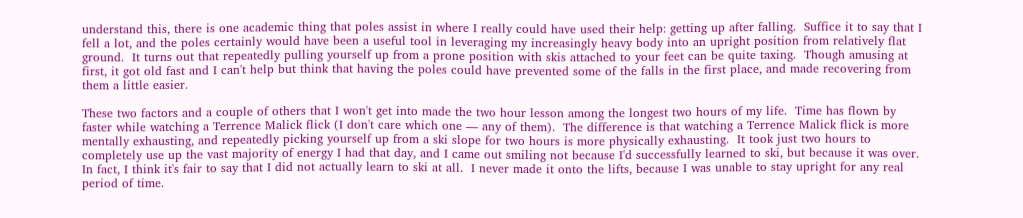understand this, there is one academic thing that poles assist in where I really could have used their help: getting up after falling.  Suffice it to say that I fell a lot, and the poles certainly would have been a useful tool in leveraging my increasingly heavy body into an upright position from relatively flat ground.  It turns out that repeatedly pulling yourself up from a prone position with skis attached to your feet can be quite taxing.  Though amusing at first, it got old fast and I can't help but think that having the poles could have prevented some of the falls in the first place, and made recovering from them a little easier.

These two factors and a couple of others that I won't get into made the two hour lesson among the longest two hours of my life.  Time has flown by faster while watching a Terrence Malick flick (I don't care which one — any of them).  The difference is that watching a Terrence Malick flick is more mentally exhausting, and repeatedly picking yourself up from a ski slope for two hours is more physically exhausting.  It took just two hours to completely use up the vast majority of energy I had that day, and I came out smiling not because I'd successfully learned to ski, but because it was over.  In fact, I think it's fair to say that I did not actually learn to ski at all.  I never made it onto the lifts, because I was unable to stay upright for any real period of time.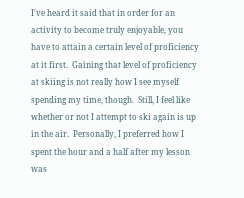I've heard it said that in order for an activity to become truly enjoyable, you have to attain a certain level of proficiency at it first.  Gaining that level of proficiency at skiing is not really how I see myself spending my time, though.  Still, I feel like whether or not I attempt to ski again is up in the air.  Personally, I preferred how I spent the hour and a half after my lesson was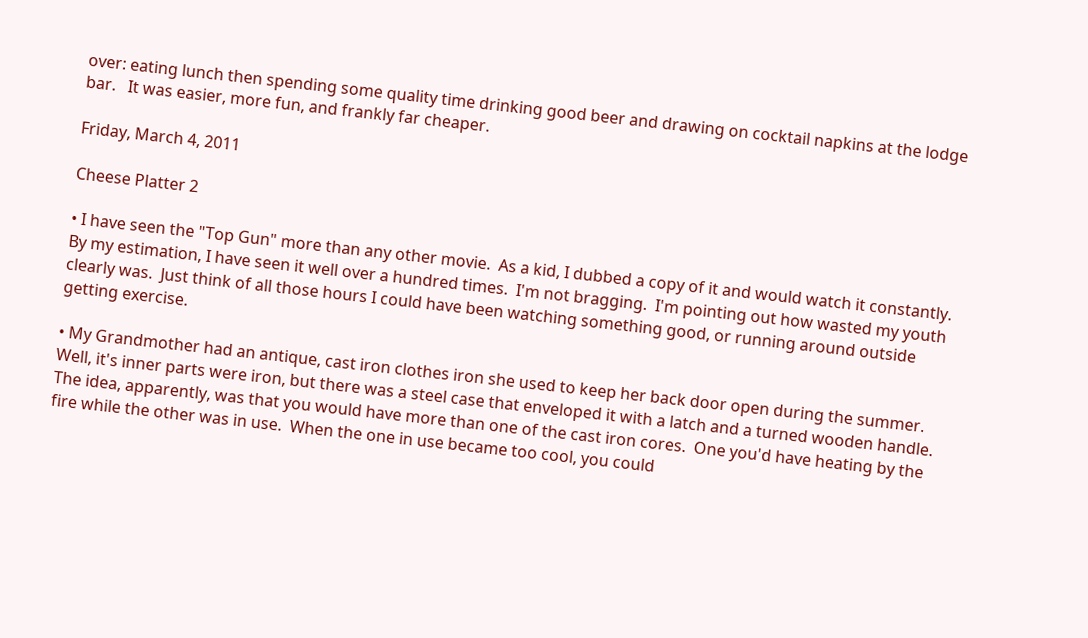over: eating lunch then spending some quality time drinking good beer and drawing on cocktail napkins at the lodge bar.   It was easier, more fun, and frankly far cheaper.

Friday, March 4, 2011

Cheese Platter 2

• I have seen the "Top Gun" more than any other movie.  As a kid, I dubbed a copy of it and would watch it constantly.  By my estimation, I have seen it well over a hundred times.  I'm not bragging.  I'm pointing out how wasted my youth clearly was.  Just think of all those hours I could have been watching something good, or running around outside getting exercise.

• My Grandmother had an antique, cast iron clothes iron she used to keep her back door open during the summer.  Well, it's inner parts were iron, but there was a steel case that enveloped it with a latch and a turned wooden handle.  The idea, apparently, was that you would have more than one of the cast iron cores.  One you'd have heating by the fire while the other was in use.  When the one in use became too cool, you could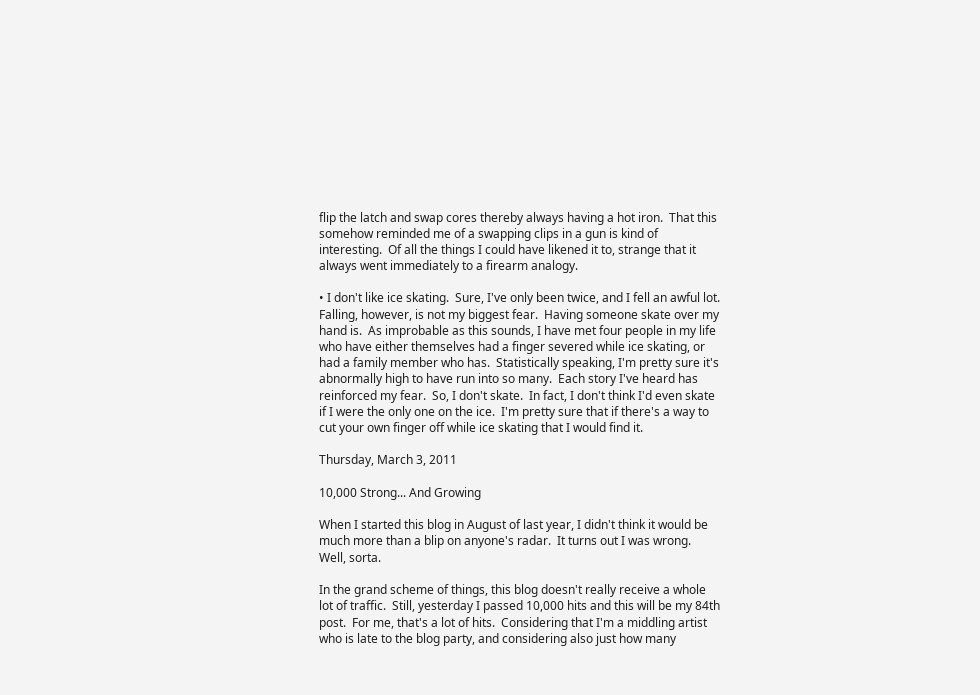flip the latch and swap cores thereby always having a hot iron.  That this somehow reminded me of a swapping clips in a gun is kind of interesting.  Of all the things I could have likened it to, strange that it always went immediately to a firearm analogy.

• I don't like ice skating.  Sure, I've only been twice, and I fell an awful lot.  Falling, however, is not my biggest fear.  Having someone skate over my hand is.  As improbable as this sounds, I have met four people in my life who have either themselves had a finger severed while ice skating, or had a family member who has.  Statistically speaking, I'm pretty sure it's abnormally high to have run into so many.  Each story I've heard has reinforced my fear.  So, I don't skate.  In fact, I don't think I'd even skate if I were the only one on the ice.  I'm pretty sure that if there's a way to cut your own finger off while ice skating that I would find it.

Thursday, March 3, 2011

10,000 Strong... And Growing

When I started this blog in August of last year, I didn't think it would be much more than a blip on anyone's radar.  It turns out I was wrong.  Well, sorta.

In the grand scheme of things, this blog doesn't really receive a whole lot of traffic.  Still, yesterday I passed 10,000 hits and this will be my 84th post.  For me, that's a lot of hits.  Considering that I'm a middling artist who is late to the blog party, and considering also just how many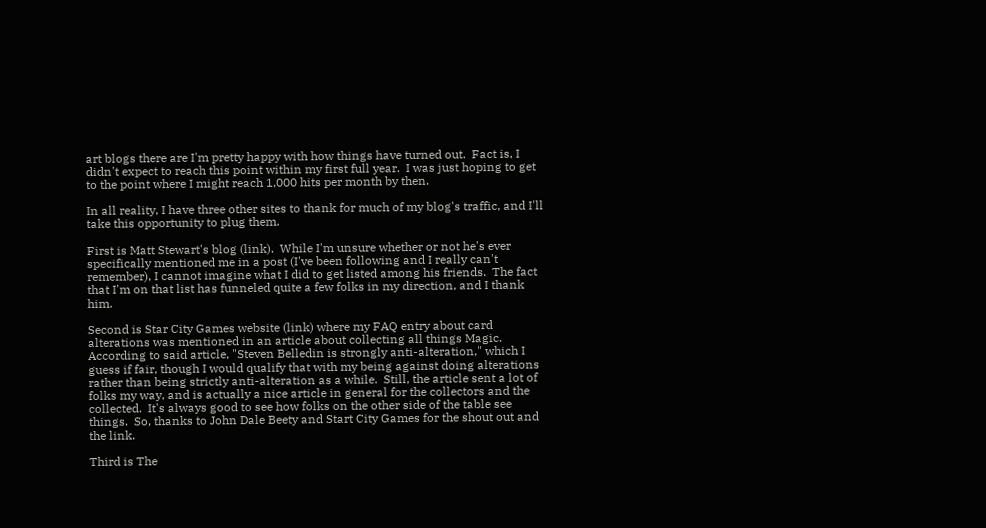art blogs there are I'm pretty happy with how things have turned out.  Fact is, I didn't expect to reach this point within my first full year.  I was just hoping to get to the point where I might reach 1,000 hits per month by then.

In all reality, I have three other sites to thank for much of my blog's traffic, and I'll take this opportunity to plug them.

First is Matt Stewart's blog (link).  While I'm unsure whether or not he's ever specifically mentioned me in a post (I've been following and I really can't remember), I cannot imagine what I did to get listed among his friends.  The fact that I'm on that list has funneled quite a few folks in my direction, and I thank him.

Second is Star City Games website (link) where my FAQ entry about card alterations was mentioned in an article about collecting all things Magic.  According to said article, "Steven Belledin is strongly anti-alteration," which I guess if fair, though I would qualify that with my being against doing alterations rather than being strictly anti-alteration as a while.  Still, the article sent a lot of folks my way, and is actually a nice article in general for the collectors and the collected.  It's always good to see how folks on the other side of the table see things.  So, thanks to John Dale Beety and Start City Games for the shout out and the link.

Third is The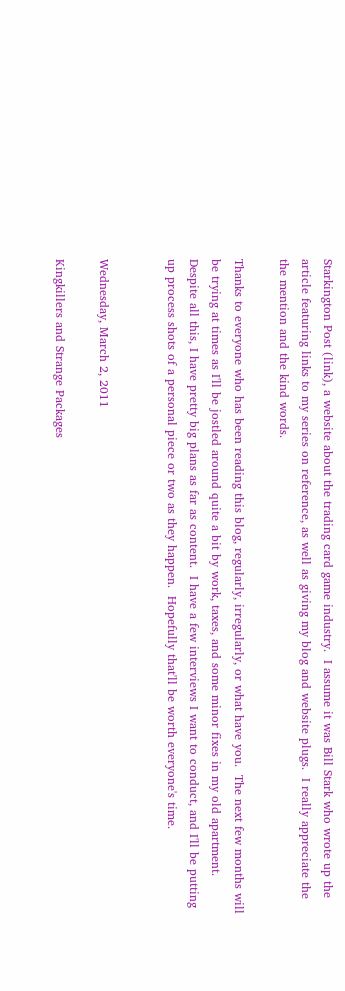Starkington Post (link), a website about the trading card game industry.  I assume it was Bill Stark who wrote up the article featuring links to my series on reference, as well as giving my blog and website plugs.  I really appreciate the the mention and the kind words.

Thanks to everyone who has been reading this blog, regularly, irregularly, or what have you.  The next few months will be trying at times as I'll be jostled around quite a bit by work, taxes, and some minor fixes in my old apartment.  Despite all this, I have pretty big plans as far as content.  I have a few interviews I want to conduct, and I'll be putting up process shots of a personal piece or two as they happen.  Hopefully that'll be worth everyone's time.


Wednesday, March 2, 2011

Kingkillers and Strange Packages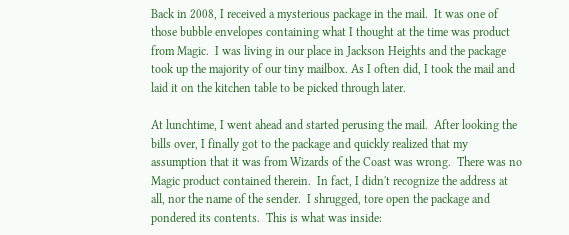Back in 2008, I received a mysterious package in the mail.  It was one of those bubble envelopes containing what I thought at the time was product from Magic.  I was living in our place in Jackson Heights and the package took up the majority of our tiny mailbox. As I often did, I took the mail and laid it on the kitchen table to be picked through later.

At lunchtime, I went ahead and started perusing the mail.  After looking the bills over, I finally got to the package and quickly realized that my assumption that it was from Wizards of the Coast was wrong.  There was no Magic product contained therein.  In fact, I didn't recognize the address at all, nor the name of the sender.  I shrugged, tore open the package and pondered its contents.  This is what was inside: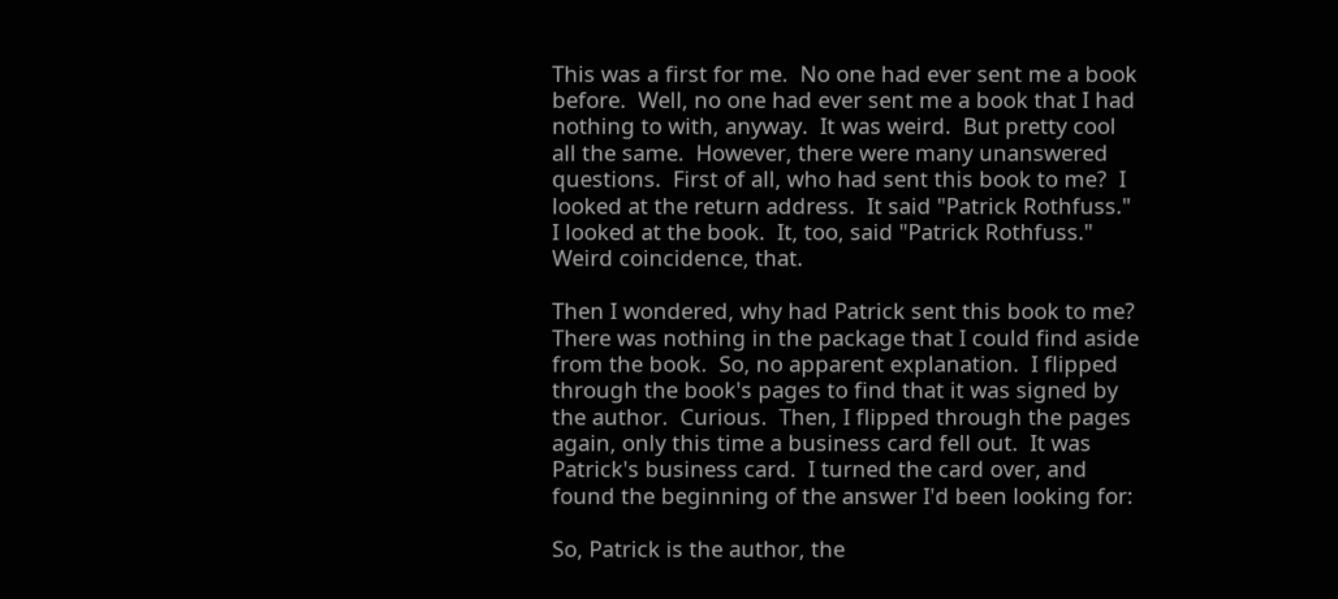This was a first for me.  No one had ever sent me a book before.  Well, no one had ever sent me a book that I had nothing to with, anyway.  It was weird.  But pretty cool all the same.  However, there were many unanswered questions.  First of all, who had sent this book to me?  I looked at the return address.  It said "Patrick Rothfuss."  I looked at the book.  It, too, said "Patrick Rothfuss."  Weird coincidence, that.

Then I wondered, why had Patrick sent this book to me?  There was nothing in the package that I could find aside from the book.  So, no apparent explanation.  I flipped through the book's pages to find that it was signed by the author.  Curious.  Then, I flipped through the pages again, only this time a business card fell out.  It was Patrick's business card.  I turned the card over, and found the beginning of the answer I'd been looking for:

So, Patrick is the author, the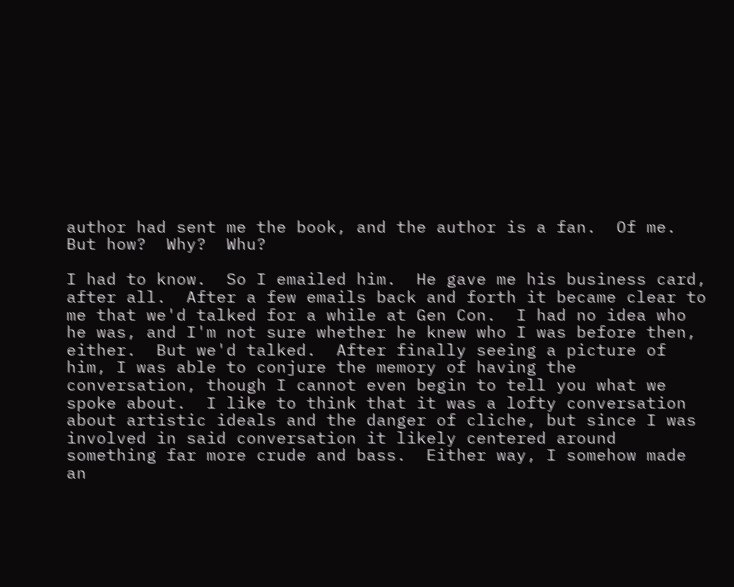author had sent me the book, and the author is a fan.  Of me.  But how?  Why?  Whu?

I had to know.  So I emailed him.  He gave me his business card, after all.  After a few emails back and forth it became clear to me that we'd talked for a while at Gen Con.  I had no idea who he was, and I'm not sure whether he knew who I was before then, either.  But we'd talked.  After finally seeing a picture of him, I was able to conjure the memory of having the conversation, though I cannot even begin to tell you what we spoke about.  I like to think that it was a lofty conversation about artistic ideals and the danger of cliche, but since I was involved in said conversation it likely centered around something far more crude and bass.  Either way, I somehow made an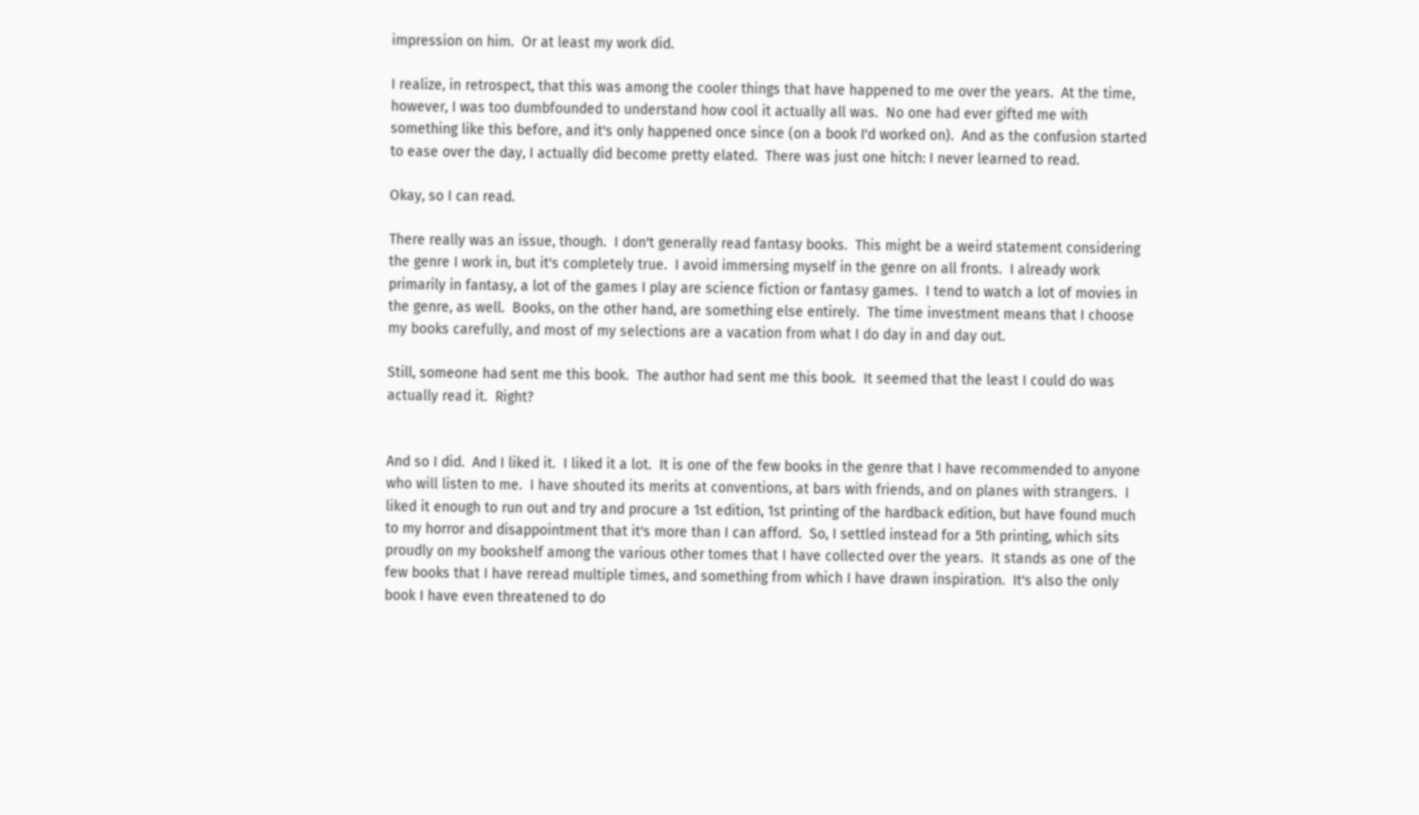impression on him.  Or at least my work did.

I realize, in retrospect, that this was among the cooler things that have happened to me over the years.  At the time, however, I was too dumbfounded to understand how cool it actually all was.  No one had ever gifted me with something like this before, and it's only happened once since (on a book I'd worked on).  And as the confusion started to ease over the day, I actually did become pretty elated.  There was just one hitch: I never learned to read.

Okay, so I can read.

There really was an issue, though.  I don't generally read fantasy books.  This might be a weird statement considering the genre I work in, but it's completely true.  I avoid immersing myself in the genre on all fronts.  I already work primarily in fantasy, a lot of the games I play are science fiction or fantasy games.  I tend to watch a lot of movies in the genre, as well.  Books, on the other hand, are something else entirely.  The time investment means that I choose my books carefully, and most of my selections are a vacation from what I do day in and day out.

Still, someone had sent me this book.  The author had sent me this book.  It seemed that the least I could do was actually read it.  Right?


And so I did.  And I liked it.  I liked it a lot.  It is one of the few books in the genre that I have recommended to anyone who will listen to me.  I have shouted its merits at conventions, at bars with friends, and on planes with strangers.  I liked it enough to run out and try and procure a 1st edition, 1st printing of the hardback edition, but have found much to my horror and disappointment that it's more than I can afford.  So, I settled instead for a 5th printing, which sits proudly on my bookshelf among the various other tomes that I have collected over the years.  It stands as one of the few books that I have reread multiple times, and something from which I have drawn inspiration.  It's also the only book I have even threatened to do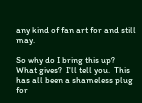any kind of fan art for and still may.

So why do I bring this up?  What gives?  I'll tell you.  This has all been a shameless plug for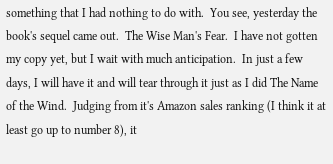something that I had nothing to do with.  You see, yesterday the book's sequel came out.  The Wise Man's Fear.  I have not gotten my copy yet, but I wait with much anticipation.  In just a few days, I will have it and will tear through it just as I did The Name of the Wind.  Judging from it's Amazon sales ranking (I think it at least go up to number 8), it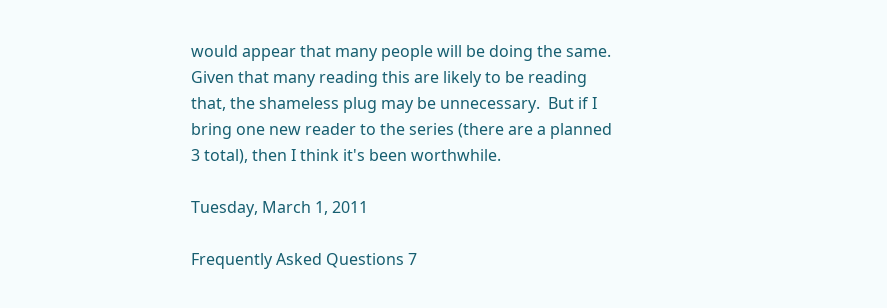would appear that many people will be doing the same.  Given that many reading this are likely to be reading that, the shameless plug may be unnecessary.  But if I bring one new reader to the series (there are a planned 3 total), then I think it's been worthwhile.

Tuesday, March 1, 2011

Frequently Asked Questions 7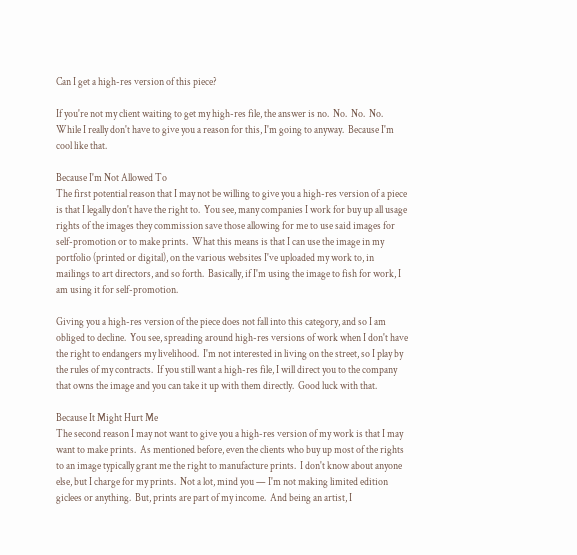Can I get a high-res version of this piece?

If you're not my client waiting to get my high-res file, the answer is no.  No.  No.  No. While I really don't have to give you a reason for this, I'm going to anyway.  Because I'm cool like that.

Because I'm Not Allowed To
The first potential reason that I may not be willing to give you a high-res version of a piece is that I legally don't have the right to.  You see, many companies I work for buy up all usage rights of the images they commission save those allowing for me to use said images for self-promotion or to make prints.  What this means is that I can use the image in my portfolio (printed or digital), on the various websites I've uploaded my work to, in mailings to art directors, and so forth.  Basically, if I'm using the image to fish for work, I am using it for self-promotion.

Giving you a high-res version of the piece does not fall into this category, and so I am obliged to decline.  You see, spreading around high-res versions of work when I don't have the right to endangers my livelihood.  I'm not interested in living on the street, so I play by the rules of my contracts.  If you still want a high-res file, I will direct you to the company that owns the image and you can take it up with them directly.  Good luck with that.

Because It Might Hurt Me
The second reason I may not want to give you a high-res version of my work is that I may want to make prints.  As mentioned before, even the clients who buy up most of the rights to an image typically grant me the right to manufacture prints.  I don't know about anyone else, but I charge for my prints.  Not a lot, mind you — I'm not making limited edition giclees or anything.  But, prints are part of my income.  And being an artist, I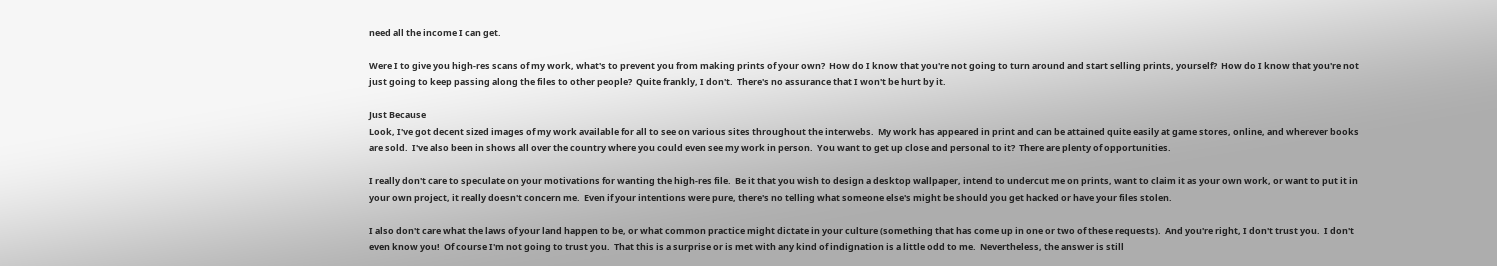need all the income I can get.

Were I to give you high-res scans of my work, what's to prevent you from making prints of your own?  How do I know that you're not going to turn around and start selling prints, yourself?  How do I know that you're not just going to keep passing along the files to other people?  Quite frankly, I don't.  There's no assurance that I won't be hurt by it.

Just Because
Look, I've got decent sized images of my work available for all to see on various sites throughout the interwebs.  My work has appeared in print and can be attained quite easily at game stores, online, and wherever books are sold.  I've also been in shows all over the country where you could even see my work in person.  You want to get up close and personal to it?  There are plenty of opportunities.

I really don't care to speculate on your motivations for wanting the high-res file.  Be it that you wish to design a desktop wallpaper, intend to undercut me on prints, want to claim it as your own work, or want to put it in your own project, it really doesn't concern me.  Even if your intentions were pure, there's no telling what someone else's might be should you get hacked or have your files stolen.

I also don't care what the laws of your land happen to be, or what common practice might dictate in your culture (something that has come up in one or two of these requests).  And you're right, I don't trust you.  I don't even know you!  Of course I'm not going to trust you.  That this is a surprise or is met with any kind of indignation is a little odd to me.  Nevertheless, the answer is still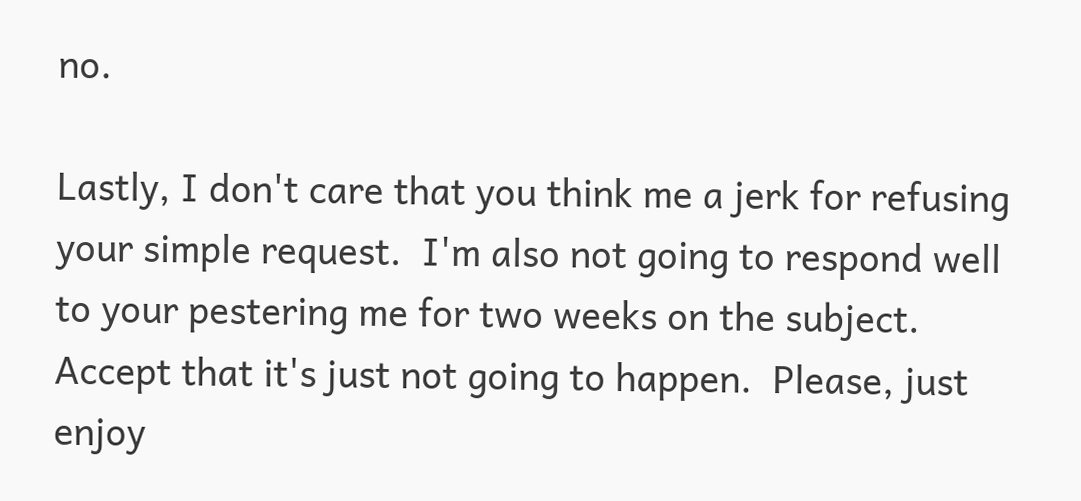no.

Lastly, I don't care that you think me a jerk for refusing your simple request.  I'm also not going to respond well to your pestering me for two weeks on the subject.  Accept that it's just not going to happen.  Please, just enjoy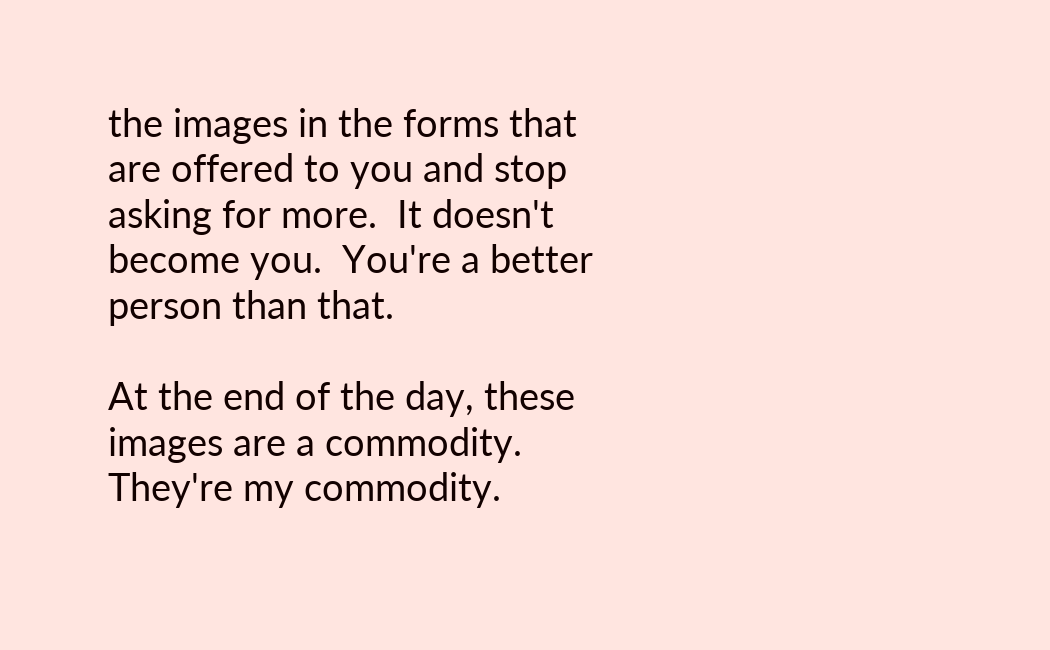the images in the forms that are offered to you and stop asking for more.  It doesn't become you.  You're a better person than that.

At the end of the day, these images are a commodity.  They're my commodity.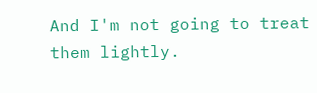And I'm not going to treat them lightly.